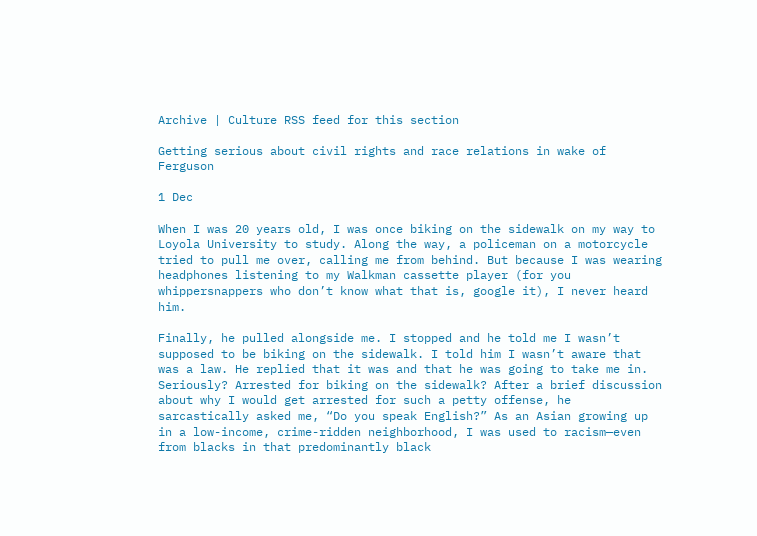Archive | Culture RSS feed for this section

Getting serious about civil rights and race relations in wake of Ferguson

1 Dec

When I was 20 years old, I was once biking on the sidewalk on my way to Loyola University to study. Along the way, a policeman on a motorcycle tried to pull me over, calling me from behind. But because I was wearing headphones listening to my Walkman cassette player (for you whippersnappers who don’t know what that is, google it), I never heard him.

Finally, he pulled alongside me. I stopped and he told me I wasn’t supposed to be biking on the sidewalk. I told him I wasn’t aware that was a law. He replied that it was and that he was going to take me in. Seriously? Arrested for biking on the sidewalk? After a brief discussion about why I would get arrested for such a petty offense, he sarcastically asked me, “Do you speak English?” As an Asian growing up in a low-income, crime-ridden neighborhood, I was used to racism—even from blacks in that predominantly black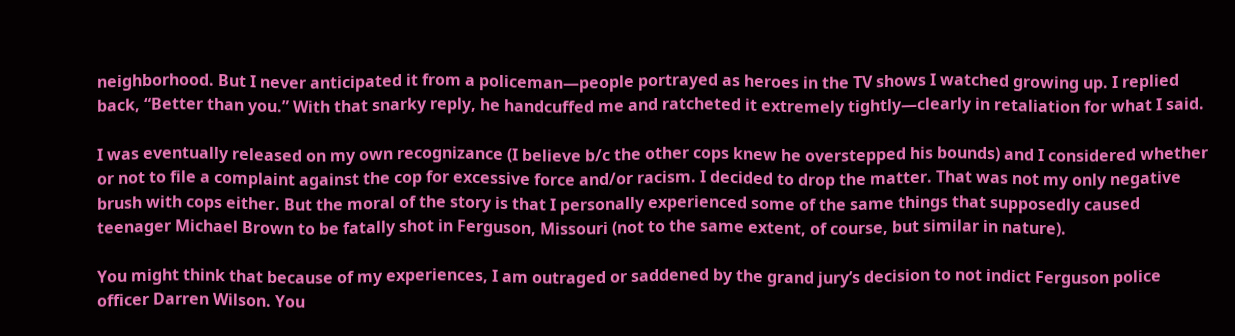neighborhood. But I never anticipated it from a policeman—people portrayed as heroes in the TV shows I watched growing up. I replied back, “Better than you.” With that snarky reply, he handcuffed me and ratcheted it extremely tightly—clearly in retaliation for what I said.

I was eventually released on my own recognizance (I believe b/c the other cops knew he overstepped his bounds) and I considered whether or not to file a complaint against the cop for excessive force and/or racism. I decided to drop the matter. That was not my only negative brush with cops either. But the moral of the story is that I personally experienced some of the same things that supposedly caused teenager Michael Brown to be fatally shot in Ferguson, Missouri (not to the same extent, of course, but similar in nature).

You might think that because of my experiences, I am outraged or saddened by the grand jury’s decision to not indict Ferguson police officer Darren Wilson. You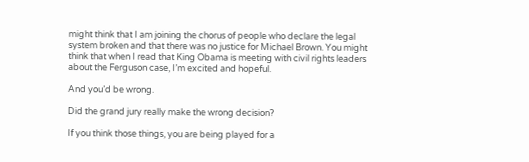might think that I am joining the chorus of people who declare the legal system broken and that there was no justice for Michael Brown. You might think that when I read that King Obama is meeting with civil rights leaders about the Ferguson case, I’m excited and hopeful.

And you’d be wrong.

Did the grand jury really make the wrong decision?

If you think those things, you are being played for a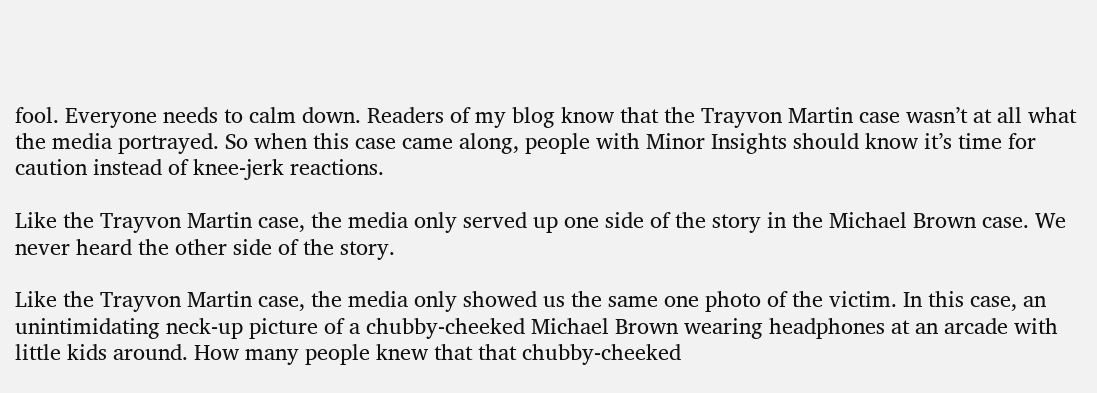fool. Everyone needs to calm down. Readers of my blog know that the Trayvon Martin case wasn’t at all what the media portrayed. So when this case came along, people with Minor Insights should know it’s time for caution instead of knee-jerk reactions.

Like the Trayvon Martin case, the media only served up one side of the story in the Michael Brown case. We never heard the other side of the story.

Like the Trayvon Martin case, the media only showed us the same one photo of the victim. In this case, an unintimidating neck-up picture of a chubby-cheeked Michael Brown wearing headphones at an arcade with little kids around. How many people knew that that chubby-cheeked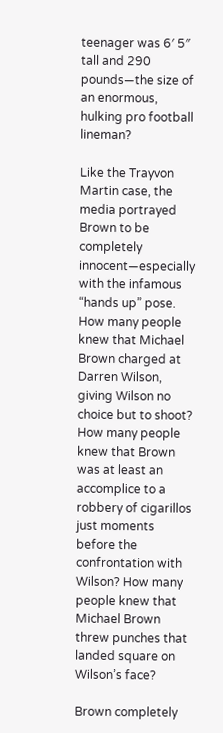teenager was 6′ 5″ tall and 290 pounds—the size of an enormous, hulking pro football lineman?

Like the Trayvon Martin case, the media portrayed Brown to be completely innocent—especially with the infamous “hands up” pose. How many people knew that Michael Brown charged at Darren Wilson, giving Wilson no choice but to shoot? How many people knew that Brown was at least an accomplice to a robbery of cigarillos just moments before the confrontation with Wilson? How many people knew that Michael Brown threw punches that landed square on Wilson’s face?

Brown completely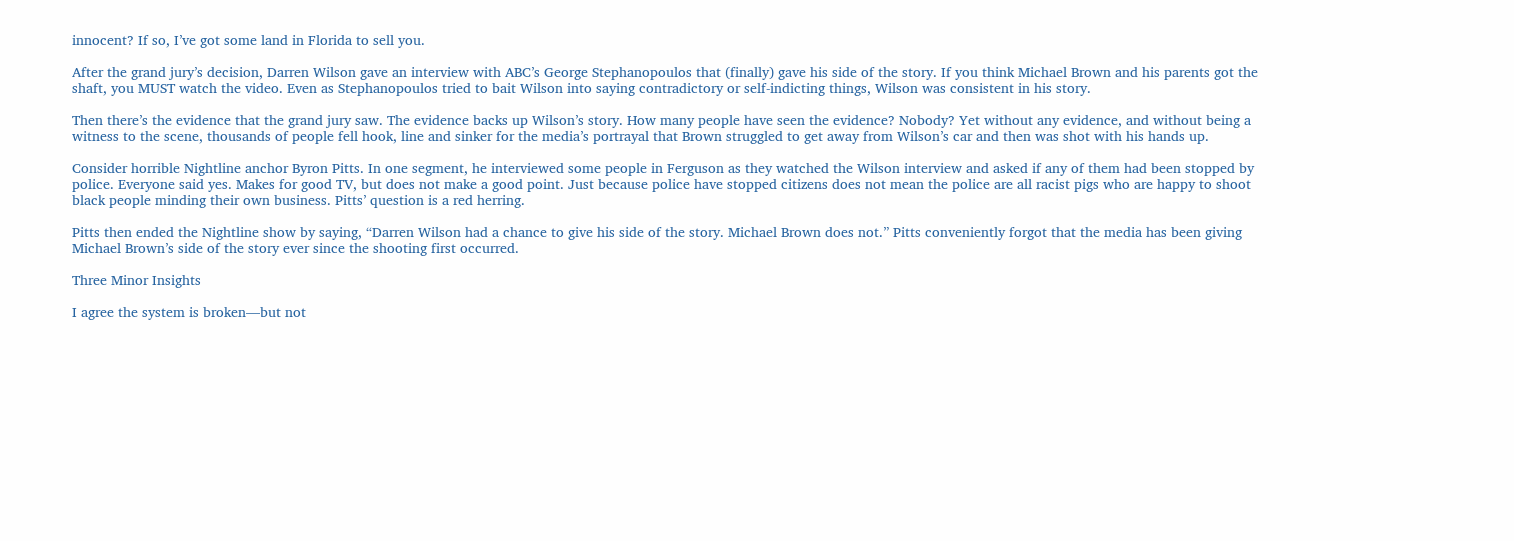innocent? If so, I’ve got some land in Florida to sell you.

After the grand jury’s decision, Darren Wilson gave an interview with ABC’s George Stephanopoulos that (finally) gave his side of the story. If you think Michael Brown and his parents got the shaft, you MUST watch the video. Even as Stephanopoulos tried to bait Wilson into saying contradictory or self-indicting things, Wilson was consistent in his story.

Then there’s the evidence that the grand jury saw. The evidence backs up Wilson’s story. How many people have seen the evidence? Nobody? Yet without any evidence, and without being a witness to the scene, thousands of people fell hook, line and sinker for the media’s portrayal that Brown struggled to get away from Wilson’s car and then was shot with his hands up.

Consider horrible Nightline anchor Byron Pitts. In one segment, he interviewed some people in Ferguson as they watched the Wilson interview and asked if any of them had been stopped by police. Everyone said yes. Makes for good TV, but does not make a good point. Just because police have stopped citizens does not mean the police are all racist pigs who are happy to shoot black people minding their own business. Pitts’ question is a red herring.

Pitts then ended the Nightline show by saying, “Darren Wilson had a chance to give his side of the story. Michael Brown does not.” Pitts conveniently forgot that the media has been giving Michael Brown’s side of the story ever since the shooting first occurred.

Three Minor Insights

I agree the system is broken—but not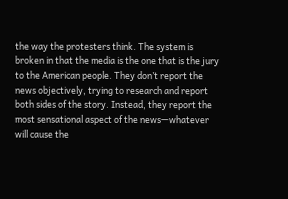the way the protesters think. The system is broken in that the media is the one that is the jury to the American people. They don’t report the news objectively, trying to research and report both sides of the story. Instead, they report the most sensational aspect of the news—whatever will cause the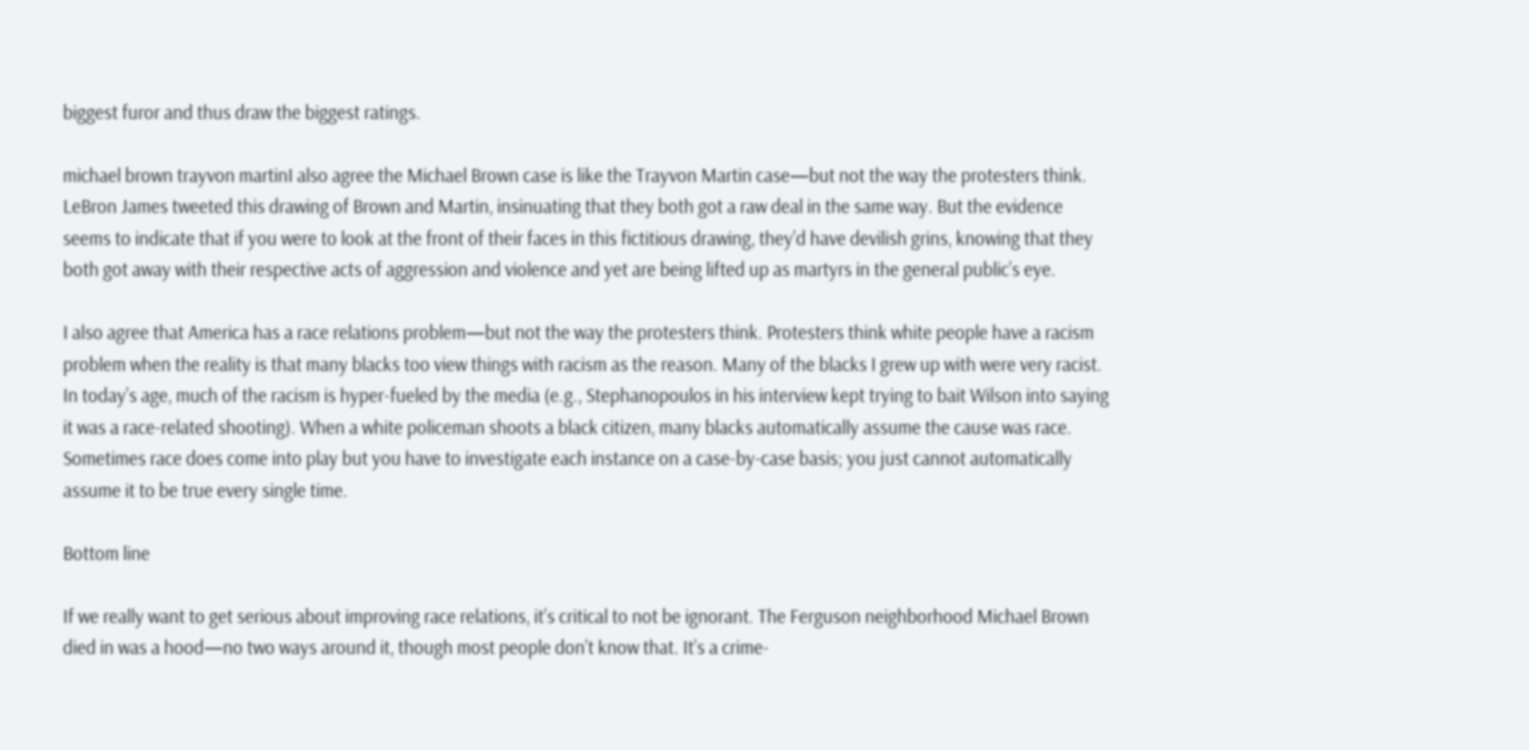biggest furor and thus draw the biggest ratings.

michael brown trayvon martinI also agree the Michael Brown case is like the Trayvon Martin case—but not the way the protesters think. LeBron James tweeted this drawing of Brown and Martin, insinuating that they both got a raw deal in the same way. But the evidence seems to indicate that if you were to look at the front of their faces in this fictitious drawing, they’d have devilish grins, knowing that they both got away with their respective acts of aggression and violence and yet are being lifted up as martyrs in the general public’s eye.

I also agree that America has a race relations problem—but not the way the protesters think. Protesters think white people have a racism problem when the reality is that many blacks too view things with racism as the reason. Many of the blacks I grew up with were very racist. In today’s age, much of the racism is hyper-fueled by the media (e.g., Stephanopoulos in his interview kept trying to bait Wilson into saying it was a race-related shooting). When a white policeman shoots a black citizen, many blacks automatically assume the cause was race. Sometimes race does come into play but you have to investigate each instance on a case-by-case basis; you just cannot automatically assume it to be true every single time.

Bottom line

If we really want to get serious about improving race relations, it’s critical to not be ignorant. The Ferguson neighborhood Michael Brown died in was a hood—no two ways around it, though most people don’t know that. It’s a crime-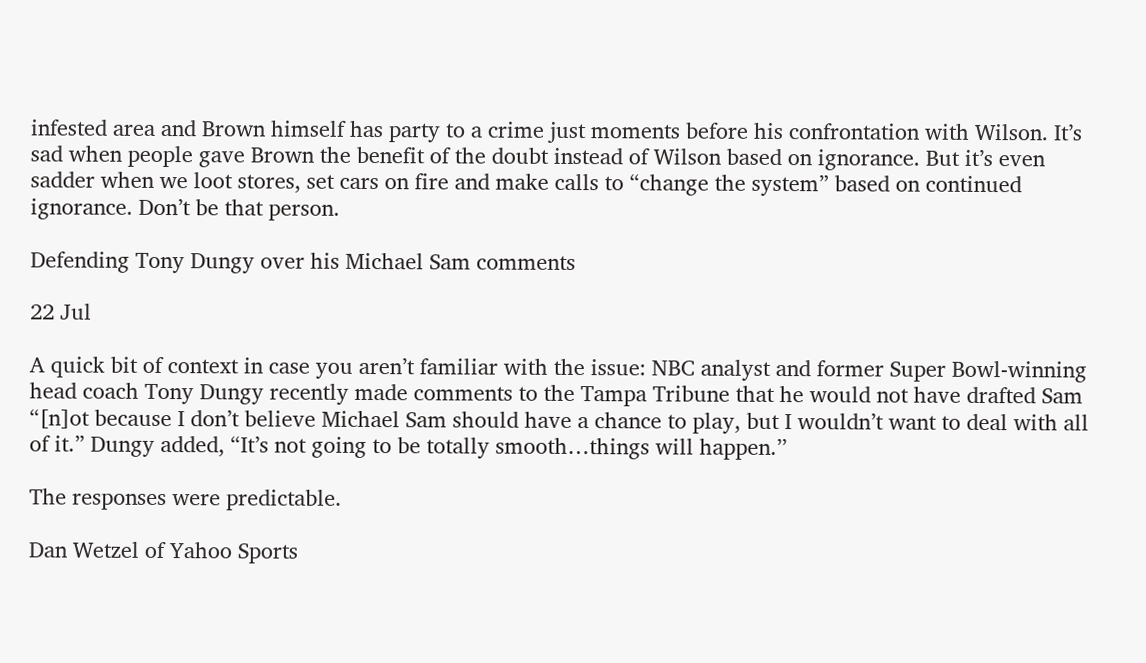infested area and Brown himself has party to a crime just moments before his confrontation with Wilson. It’s sad when people gave Brown the benefit of the doubt instead of Wilson based on ignorance. But it’s even sadder when we loot stores, set cars on fire and make calls to “change the system” based on continued ignorance. Don’t be that person.

Defending Tony Dungy over his Michael Sam comments

22 Jul

A quick bit of context in case you aren’t familiar with the issue: NBC analyst and former Super Bowl-winning head coach Tony Dungy recently made comments to the Tampa Tribune that he would not have drafted Sam “[n]ot because I don’t believe Michael Sam should have a chance to play, but I wouldn’t want to deal with all of it.” Dungy added, “It’s not going to be totally smooth…things will happen.’’

The responses were predictable.

Dan Wetzel of Yahoo Sports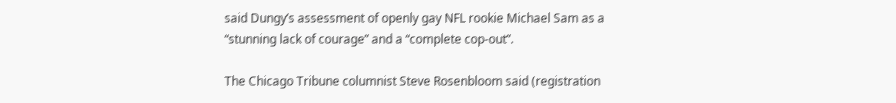said Dungy’s assessment of openly gay NFL rookie Michael Sam as a “stunning lack of courage” and a “complete cop-out”.

The Chicago Tribune columnist Steve Rosenbloom said (registration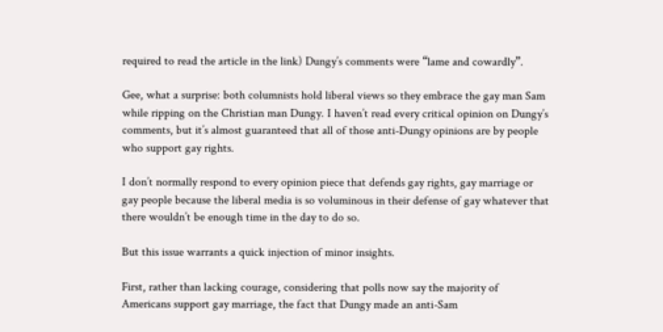required to read the article in the link) Dungy’s comments were “lame and cowardly”.

Gee, what a surprise: both columnists hold liberal views so they embrace the gay man Sam while ripping on the Christian man Dungy. I haven’t read every critical opinion on Dungy’s comments, but it’s almost guaranteed that all of those anti-Dungy opinions are by people who support gay rights.

I don’t normally respond to every opinion piece that defends gay rights, gay marriage or gay people because the liberal media is so voluminous in their defense of gay whatever that there wouldn’t be enough time in the day to do so.

But this issue warrants a quick injection of minor insights.

First, rather than lacking courage, considering that polls now say the majority of Americans support gay marriage, the fact that Dungy made an anti-Sam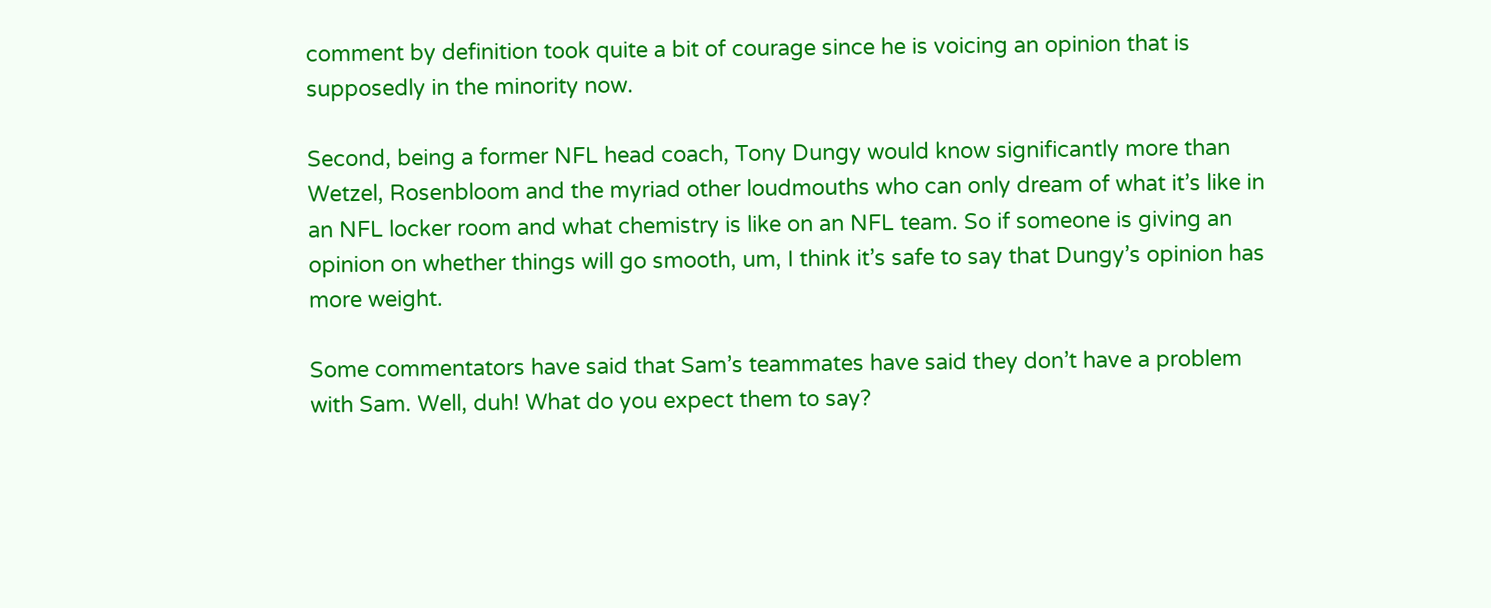comment by definition took quite a bit of courage since he is voicing an opinion that is supposedly in the minority now.

Second, being a former NFL head coach, Tony Dungy would know significantly more than Wetzel, Rosenbloom and the myriad other loudmouths who can only dream of what it’s like in an NFL locker room and what chemistry is like on an NFL team. So if someone is giving an opinion on whether things will go smooth, um, I think it’s safe to say that Dungy’s opinion has more weight.

Some commentators have said that Sam’s teammates have said they don’t have a problem with Sam. Well, duh! What do you expect them to say?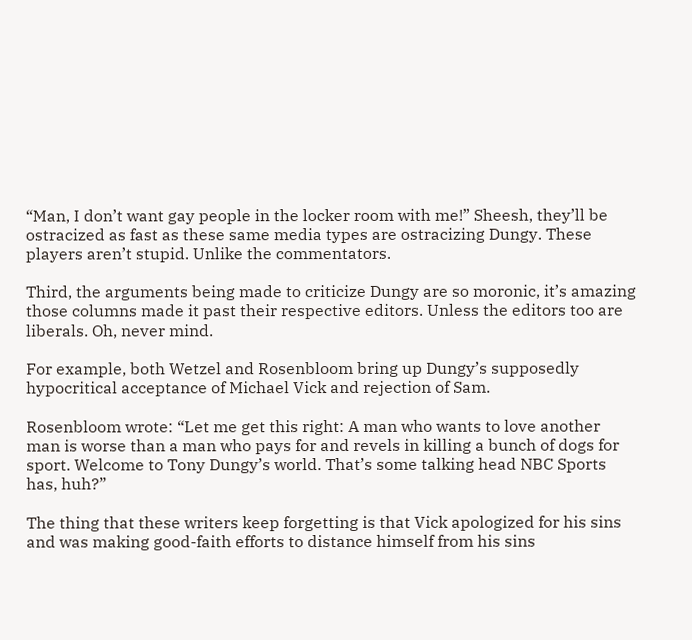“Man, I don’t want gay people in the locker room with me!” Sheesh, they’ll be ostracized as fast as these same media types are ostracizing Dungy. These players aren’t stupid. Unlike the commentators.

Third, the arguments being made to criticize Dungy are so moronic, it’s amazing those columns made it past their respective editors. Unless the editors too are liberals. Oh, never mind.

For example, both Wetzel and Rosenbloom bring up Dungy’s supposedly hypocritical acceptance of Michael Vick and rejection of Sam.

Rosenbloom wrote: “Let me get this right: A man who wants to love another man is worse than a man who pays for and revels in killing a bunch of dogs for sport. Welcome to Tony Dungy’s world. That’s some talking head NBC Sports has, huh?”

The thing that these writers keep forgetting is that Vick apologized for his sins and was making good-faith efforts to distance himself from his sins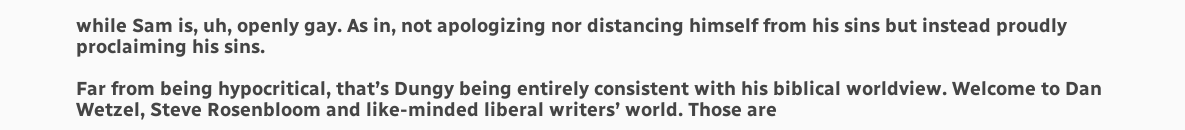while Sam is, uh, openly gay. As in, not apologizing nor distancing himself from his sins but instead proudly proclaiming his sins.

Far from being hypocritical, that’s Dungy being entirely consistent with his biblical worldview. Welcome to Dan Wetzel, Steve Rosenbloom and like-minded liberal writers’ world. Those are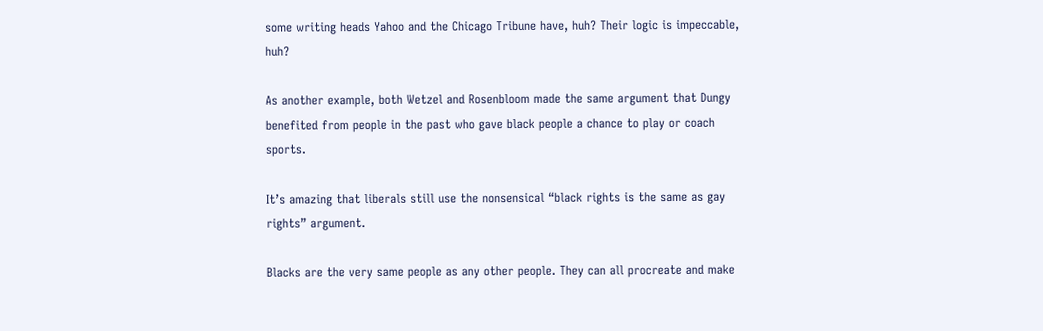some writing heads Yahoo and the Chicago Tribune have, huh? Their logic is impeccable, huh?

As another example, both Wetzel and Rosenbloom made the same argument that Dungy benefited from people in the past who gave black people a chance to play or coach sports.

It’s amazing that liberals still use the nonsensical “black rights is the same as gay rights” argument.

Blacks are the very same people as any other people. They can all procreate and make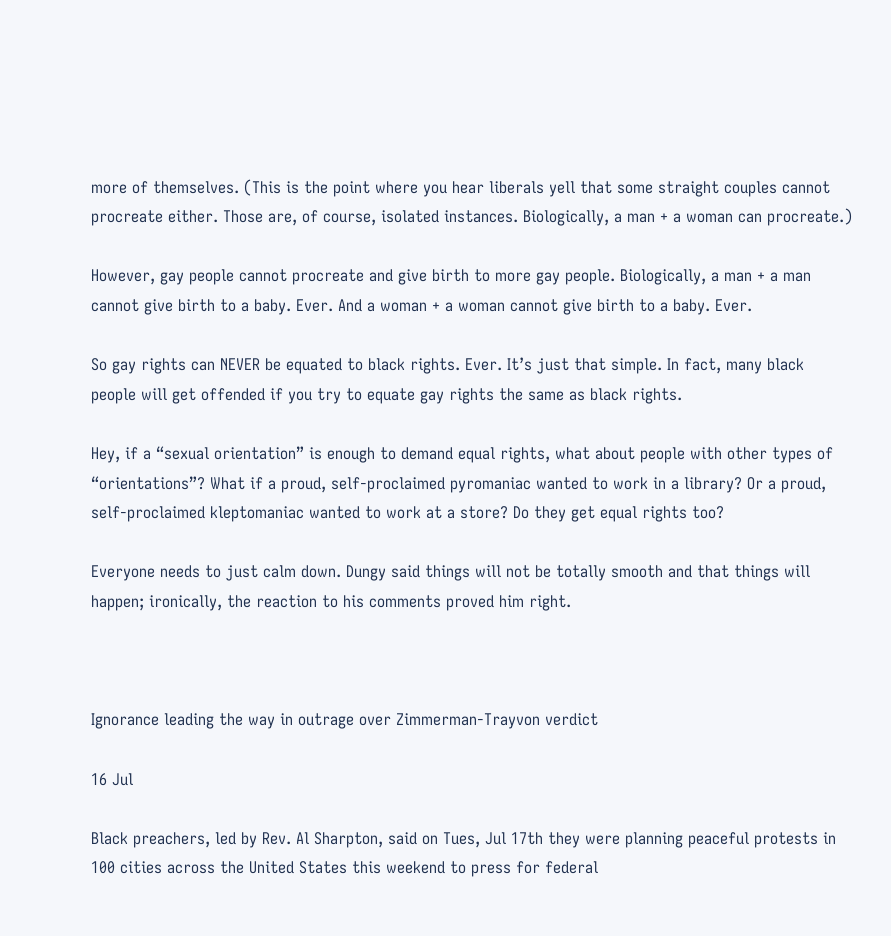more of themselves. (This is the point where you hear liberals yell that some straight couples cannot procreate either. Those are, of course, isolated instances. Biologically, a man + a woman can procreate.)

However, gay people cannot procreate and give birth to more gay people. Biologically, a man + a man cannot give birth to a baby. Ever. And a woman + a woman cannot give birth to a baby. Ever.

So gay rights can NEVER be equated to black rights. Ever. It’s just that simple. In fact, many black people will get offended if you try to equate gay rights the same as black rights.

Hey, if a “sexual orientation” is enough to demand equal rights, what about people with other types of “orientations”? What if a proud, self-proclaimed pyromaniac wanted to work in a library? Or a proud, self-proclaimed kleptomaniac wanted to work at a store? Do they get equal rights too?

Everyone needs to just calm down. Dungy said things will not be totally smooth and that things will happen; ironically, the reaction to his comments proved him right.



Ignorance leading the way in outrage over Zimmerman-Trayvon verdict

16 Jul

Black preachers, led by Rev. Al Sharpton, said on Tues, Jul 17th they were planning peaceful protests in 100 cities across the United States this weekend to press for federal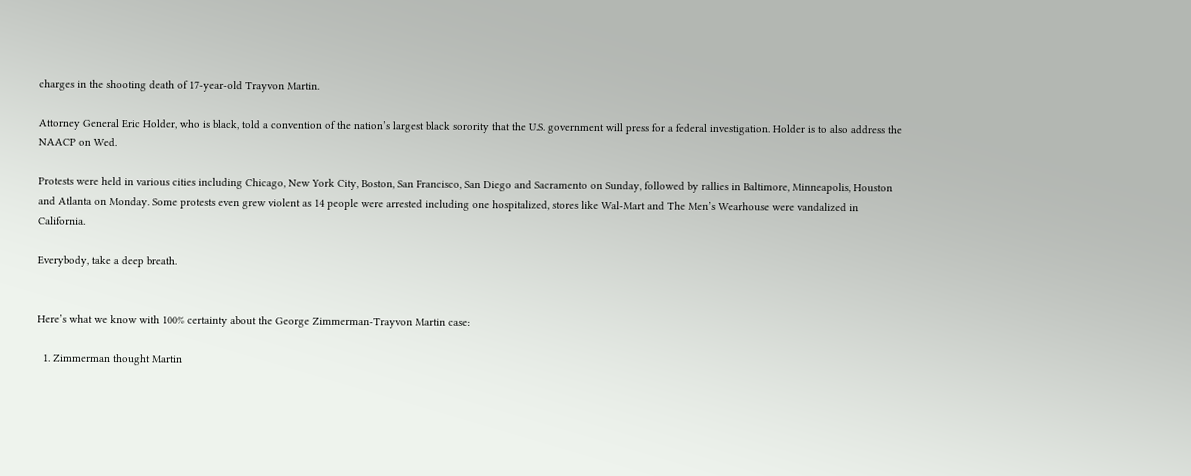charges in the shooting death of 17-year-old Trayvon Martin.

Attorney General Eric Holder, who is black, told a convention of the nation’s largest black sorority that the U.S. government will press for a federal investigation. Holder is to also address the NAACP on Wed.

Protests were held in various cities including Chicago, New York City, Boston, San Francisco, San Diego and Sacramento on Sunday, followed by rallies in Baltimore, Minneapolis, Houston and Atlanta on Monday. Some protests even grew violent as 14 people were arrested including one hospitalized, stores like Wal-Mart and The Men’s Wearhouse were vandalized in California.

Everybody, take a deep breath.


Here’s what we know with 100% certainty about the George Zimmerman-Trayvon Martin case:

  1. Zimmerman thought Martin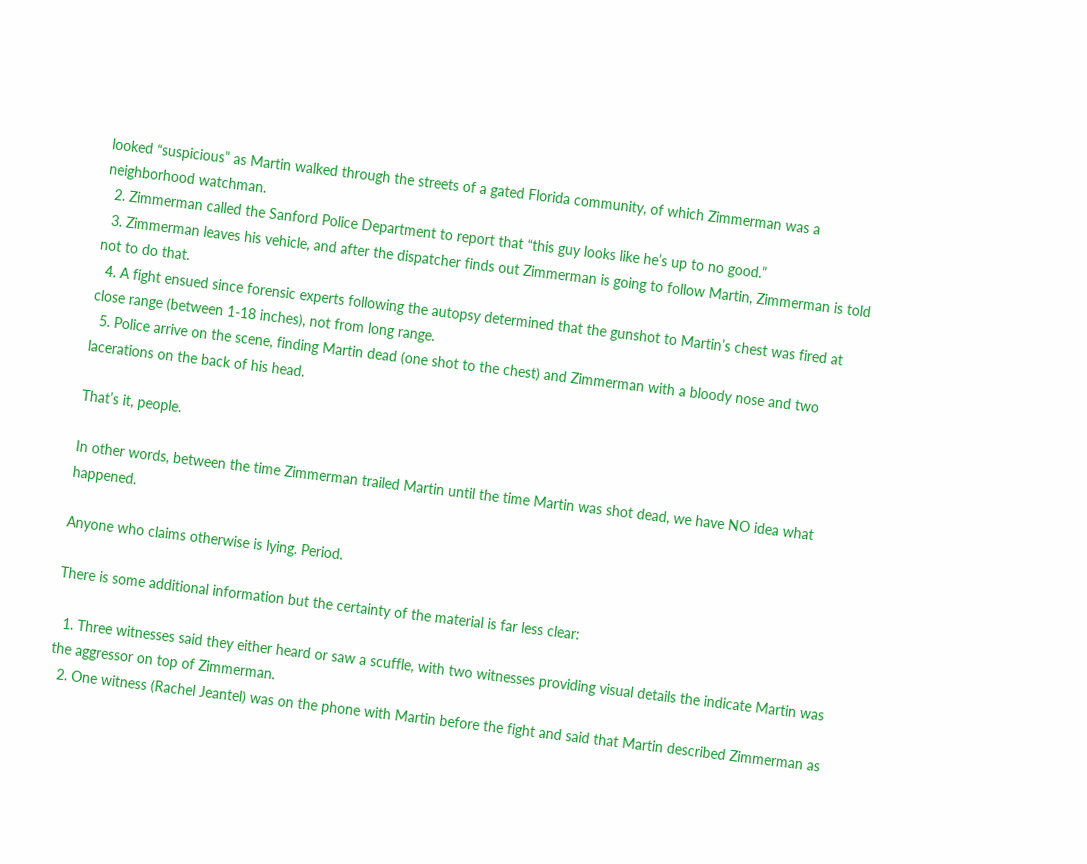looked “suspicious” as Martin walked through the streets of a gated Florida community, of which Zimmerman was a neighborhood watchman.
  2. Zimmerman called the Sanford Police Department to report that “this guy looks like he’s up to no good.”
  3. Zimmerman leaves his vehicle, and after the dispatcher finds out Zimmerman is going to follow Martin, Zimmerman is told not to do that.
  4. A fight ensued since forensic experts following the autopsy determined that the gunshot to Martin’s chest was fired at close range (between 1-18 inches), not from long range.
  5. Police arrive on the scene, finding Martin dead (one shot to the chest) and Zimmerman with a bloody nose and two lacerations on the back of his head.

That’s it, people.

In other words, between the time Zimmerman trailed Martin until the time Martin was shot dead, we have NO idea what happened.

Anyone who claims otherwise is lying. Period.

There is some additional information but the certainty of the material is far less clear:

  1. Three witnesses said they either heard or saw a scuffle, with two witnesses providing visual details the indicate Martin was the aggressor on top of Zimmerman.
  2. One witness (Rachel Jeantel) was on the phone with Martin before the fight and said that Martin described Zimmerman as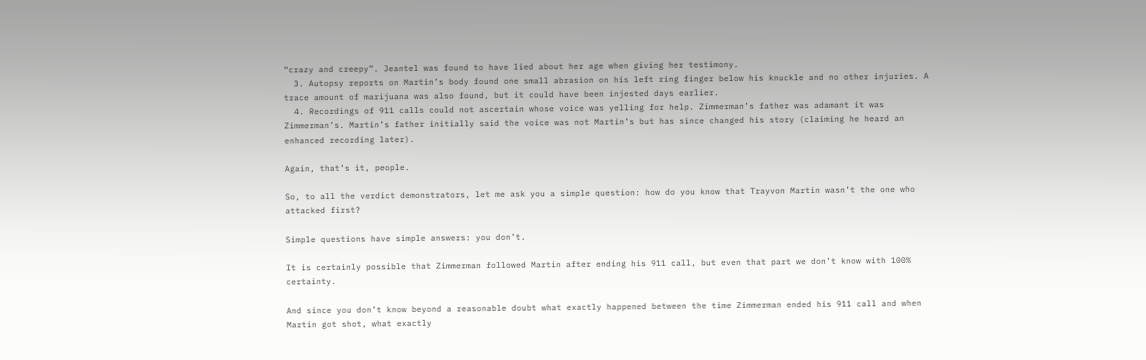“crazy and creepy”. Jeantel was found to have lied about her age when giving her testimony.
  3. Autopsy reports on Martin’s body found one small abrasion on his left ring finger below his knuckle and no other injuries. A trace amount of marijuana was also found, but it could have been injested days earlier.
  4. Recordings of 911 calls could not ascertain whose voice was yelling for help. Zimmerman’s father was adamant it was Zimmerman’s. Martin’s father initially said the voice was not Martin’s but has since changed his story (claiming he heard an enhanced recording later).

Again, that’s it, people.

So, to all the verdict demonstrators, let me ask you a simple question: how do you know that Trayvon Martin wasn’t the one who attacked first?

Simple questions have simple answers: you don’t.

It is certainly possible that Zimmerman followed Martin after ending his 911 call, but even that part we don’t know with 100% certainty.

And since you don’t know beyond a reasonable doubt what exactly happened between the time Zimmerman ended his 911 call and when Martin got shot, what exactly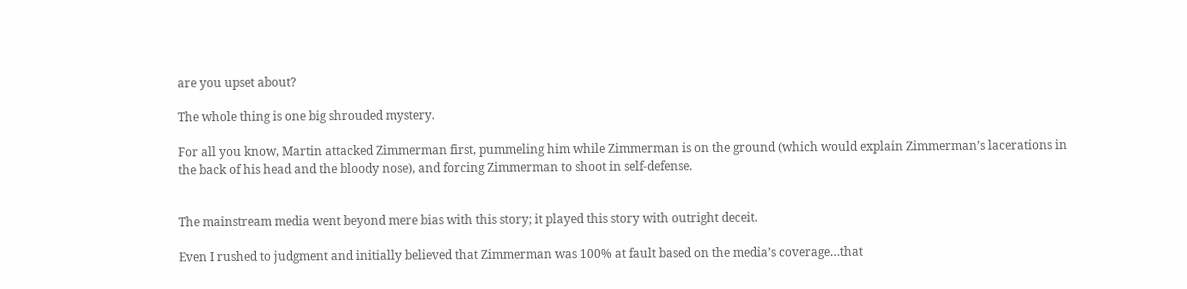are you upset about?

The whole thing is one big shrouded mystery.

For all you know, Martin attacked Zimmerman first, pummeling him while Zimmerman is on the ground (which would explain Zimmerman’s lacerations in the back of his head and the bloody nose), and forcing Zimmerman to shoot in self-defense.


The mainstream media went beyond mere bias with this story; it played this story with outright deceit.

Even I rushed to judgment and initially believed that Zimmerman was 100% at fault based on the media’s coverage…that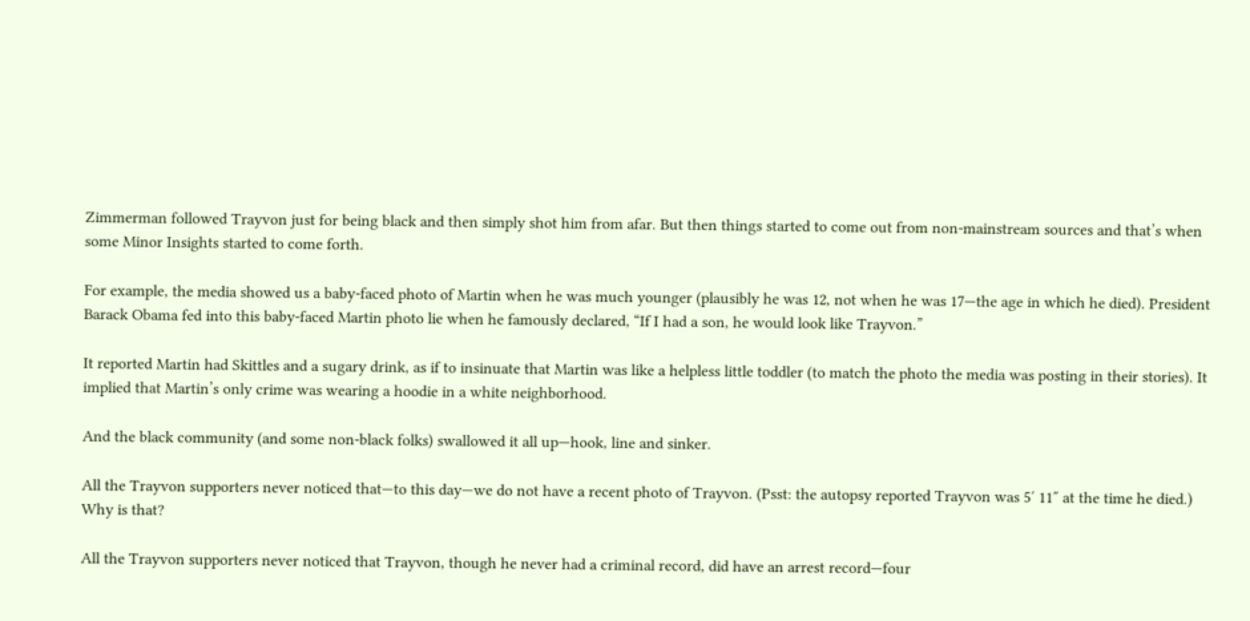Zimmerman followed Trayvon just for being black and then simply shot him from afar. But then things started to come out from non-mainstream sources and that’s when some Minor Insights started to come forth.

For example, the media showed us a baby-faced photo of Martin when he was much younger (plausibly he was 12, not when he was 17—the age in which he died). President Barack Obama fed into this baby-faced Martin photo lie when he famously declared, “If I had a son, he would look like Trayvon.”

It reported Martin had Skittles and a sugary drink, as if to insinuate that Martin was like a helpless little toddler (to match the photo the media was posting in their stories). It implied that Martin’s only crime was wearing a hoodie in a white neighborhood.

And the black community (and some non-black folks) swallowed it all up—hook, line and sinker.

All the Trayvon supporters never noticed that—to this day—we do not have a recent photo of Trayvon. (Psst: the autopsy reported Trayvon was 5′ 11″ at the time he died.) Why is that?

All the Trayvon supporters never noticed that Trayvon, though he never had a criminal record, did have an arrest record—four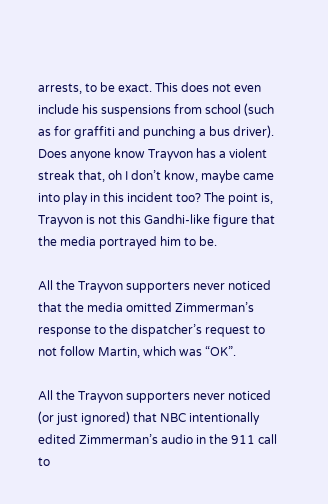arrests, to be exact. This does not even include his suspensions from school (such as for graffiti and punching a bus driver). Does anyone know Trayvon has a violent streak that, oh I don’t know, maybe came into play in this incident too? The point is, Trayvon is not this Gandhi-like figure that the media portrayed him to be.

All the Trayvon supporters never noticed that the media omitted Zimmerman’s response to the dispatcher’s request to not follow Martin, which was “OK”.

All the Trayvon supporters never noticed (or just ignored) that NBC intentionally edited Zimmerman’s audio in the 911 call to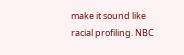make it sound like racial profiling. NBC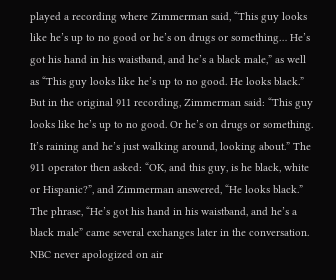played a recording where Zimmerman said, “This guy looks like he’s up to no good or he’s on drugs or something… He’s got his hand in his waistband, and he’s a black male,” as well as “This guy looks like he’s up to no good. He looks black.” But in the original 911 recording, Zimmerman said: “This guy looks like he’s up to no good. Or he’s on drugs or something. It’s raining and he’s just walking around, looking about.” The 911 operator then asked: “OK, and this guy, is he black, white or Hispanic?”, and Zimmerman answered, “He looks black.” The phrase, “He’s got his hand in his waistband, and he’s a black male” came several exchanges later in the conversation. NBC never apologized on air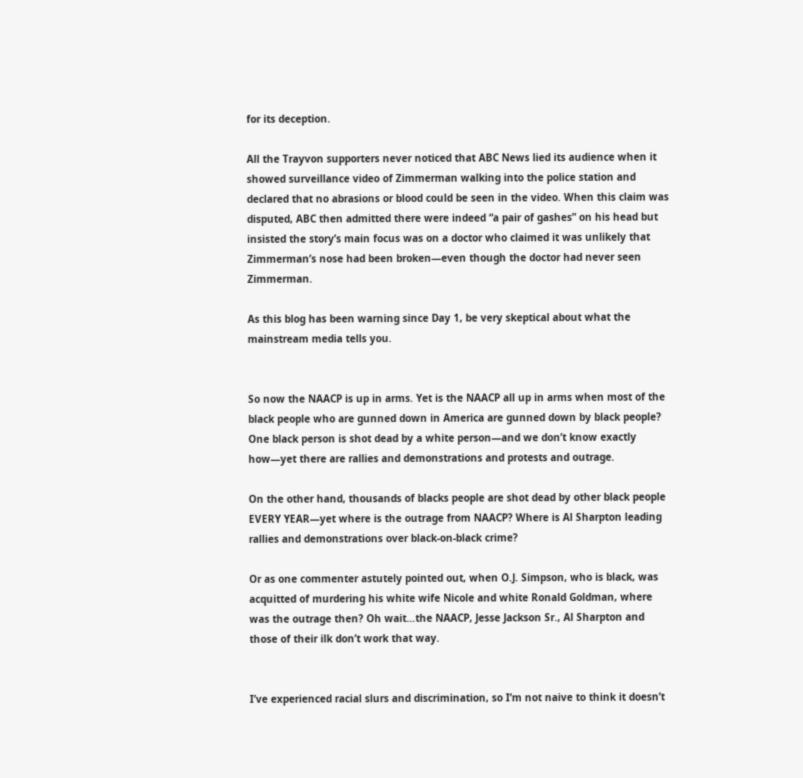for its deception.

All the Trayvon supporters never noticed that ABC News lied its audience when it showed surveillance video of Zimmerman walking into the police station and declared that no abrasions or blood could be seen in the video. When this claim was disputed, ABC then admitted there were indeed “a pair of gashes” on his head but insisted the story’s main focus was on a doctor who claimed it was unlikely that Zimmerman’s nose had been broken—even though the doctor had never seen Zimmerman.

As this blog has been warning since Day 1, be very skeptical about what the mainstream media tells you.


So now the NAACP is up in arms. Yet is the NAACP all up in arms when most of the black people who are gunned down in America are gunned down by black people? One black person is shot dead by a white person—and we don’t know exactly how—yet there are rallies and demonstrations and protests and outrage.

On the other hand, thousands of blacks people are shot dead by other black people EVERY YEAR—yet where is the outrage from NAACP? Where is Al Sharpton leading rallies and demonstrations over black-on-black crime?

Or as one commenter astutely pointed out, when O.J. Simpson, who is black, was acquitted of murdering his white wife Nicole and white Ronald Goldman, where was the outrage then? Oh wait…the NAACP, Jesse Jackson Sr., Al Sharpton and those of their ilk don’t work that way.


I’ve experienced racial slurs and discrimination, so I’m not naive to think it doesn’t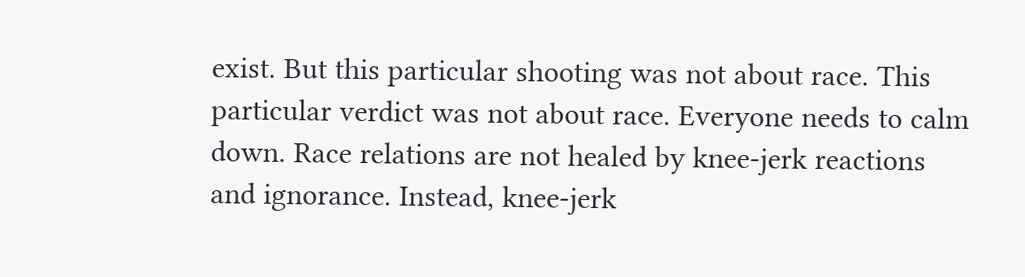exist. But this particular shooting was not about race. This particular verdict was not about race. Everyone needs to calm down. Race relations are not healed by knee-jerk reactions and ignorance. Instead, knee-jerk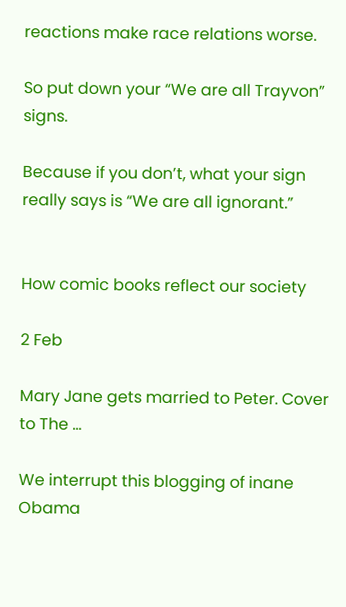reactions make race relations worse.

So put down your “We are all Trayvon” signs.

Because if you don’t, what your sign really says is “We are all ignorant.”


How comic books reflect our society

2 Feb

Mary Jane gets married to Peter. Cover to The ...

We interrupt this blogging of inane Obama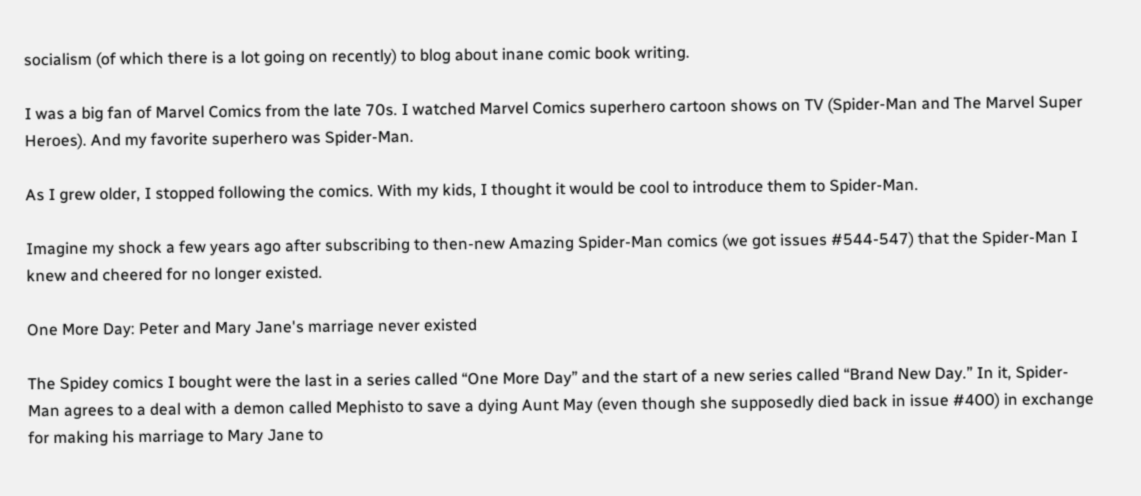socialism (of which there is a lot going on recently) to blog about inane comic book writing.

I was a big fan of Marvel Comics from the late 70s. I watched Marvel Comics superhero cartoon shows on TV (Spider-Man and The Marvel Super Heroes). And my favorite superhero was Spider-Man.

As I grew older, I stopped following the comics. With my kids, I thought it would be cool to introduce them to Spider-Man.

Imagine my shock a few years ago after subscribing to then-new Amazing Spider-Man comics (we got issues #544-547) that the Spider-Man I knew and cheered for no longer existed.

One More Day: Peter and Mary Jane's marriage never existed

The Spidey comics I bought were the last in a series called “One More Day” and the start of a new series called “Brand New Day.” In it, Spider-Man agrees to a deal with a demon called Mephisto to save a dying Aunt May (even though she supposedly died back in issue #400) in exchange for making his marriage to Mary Jane to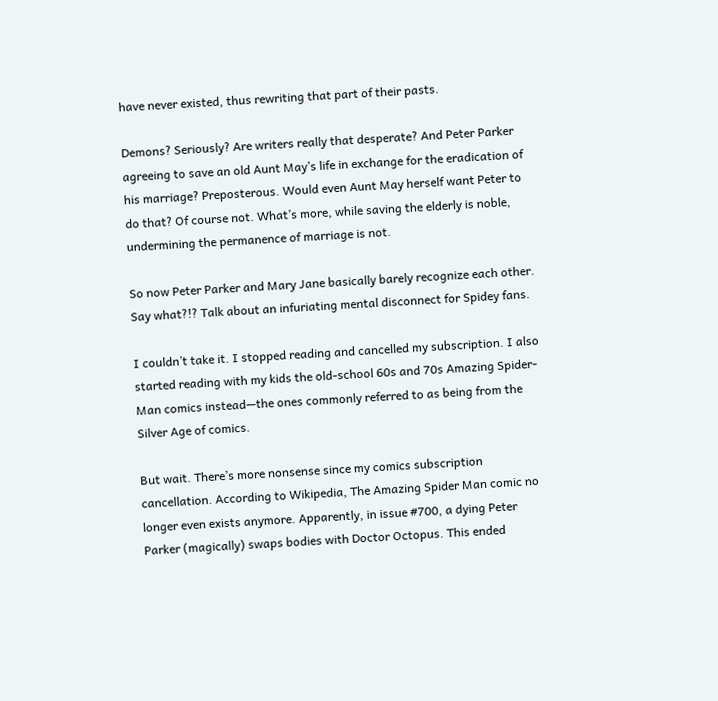have never existed, thus rewriting that part of their pasts.

Demons? Seriously? Are writers really that desperate? And Peter Parker agreeing to save an old Aunt May’s life in exchange for the eradication of his marriage? Preposterous. Would even Aunt May herself want Peter to do that? Of course not. What’s more, while saving the elderly is noble, undermining the permanence of marriage is not.

So now Peter Parker and Mary Jane basically barely recognize each other. Say what?!? Talk about an infuriating mental disconnect for Spidey fans.

I couldn’t take it. I stopped reading and cancelled my subscription. I also started reading with my kids the old-school 60s and 70s Amazing Spider-Man comics instead—the ones commonly referred to as being from the Silver Age of comics.

But wait. There’s more nonsense since my comics subscription cancellation. According to Wikipedia, The Amazing Spider Man comic no longer even exists anymore. Apparently, in issue #700, a dying Peter Parker (magically) swaps bodies with Doctor Octopus. This ended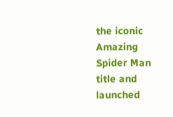the iconic Amazing Spider Man title and launched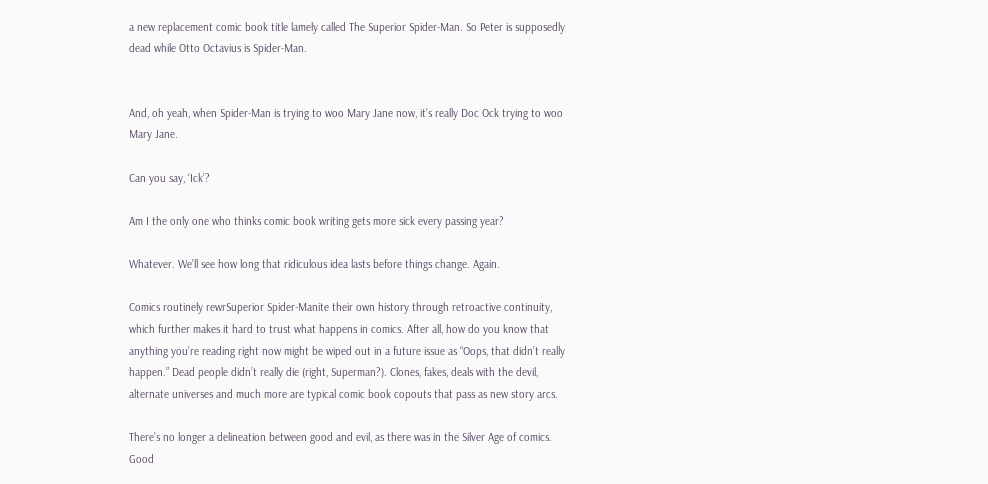a new replacement comic book title lamely called The Superior Spider-Man. So Peter is supposedly dead while Otto Octavius is Spider-Man.


And, oh yeah, when Spider-Man is trying to woo Mary Jane now, it’s really Doc Ock trying to woo Mary Jane.

Can you say, ‘Ick’?

Am I the only one who thinks comic book writing gets more sick every passing year?

Whatever. We’ll see how long that ridiculous idea lasts before things change. Again.

Comics routinely rewrSuperior Spider-Manite their own history through retroactive continuity, which further makes it hard to trust what happens in comics. After all, how do you know that anything you’re reading right now might be wiped out in a future issue as “Oops, that didn’t really happen.” Dead people didn’t really die (right, Superman?). Clones, fakes, deals with the devil, alternate universes and much more are typical comic book copouts that pass as new story arcs.

There’s no longer a delineation between good and evil, as there was in the Silver Age of comics. Good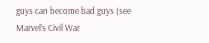guys can become bad guys (see Marvel’s Civil War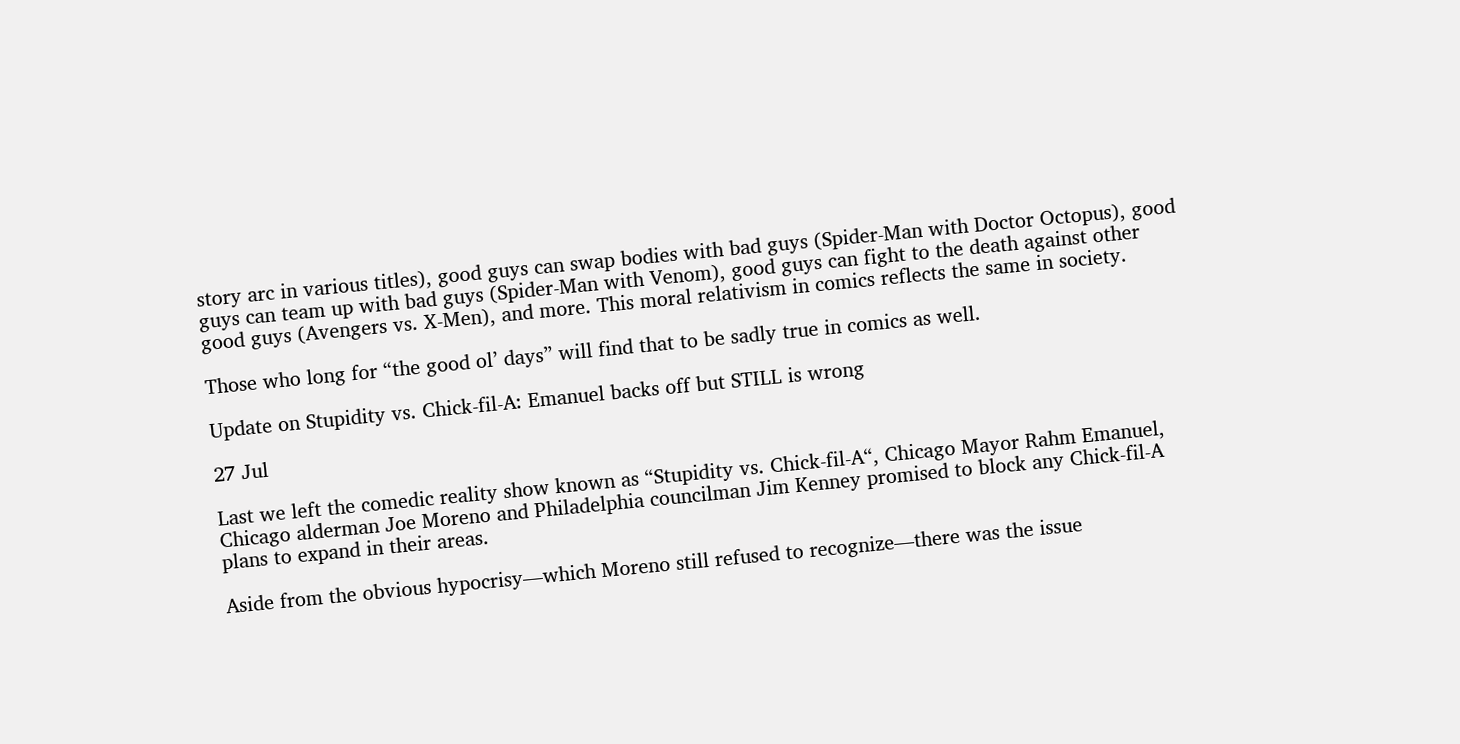story arc in various titles), good guys can swap bodies with bad guys (Spider-Man with Doctor Octopus), good guys can team up with bad guys (Spider-Man with Venom), good guys can fight to the death against other good guys (Avengers vs. X-Men), and more. This moral relativism in comics reflects the same in society.

Those who long for “the good ol’ days” will find that to be sadly true in comics as well.

Update on Stupidity vs. Chick-fil-A: Emanuel backs off but STILL is wrong

27 Jul

Last we left the comedic reality show known as “Stupidity vs. Chick-fil-A“, Chicago Mayor Rahm Emanuel, Chicago alderman Joe Moreno and Philadelphia councilman Jim Kenney promised to block any Chick-fil-A plans to expand in their areas.

Aside from the obvious hypocrisy—which Moreno still refused to recognize—there was the issue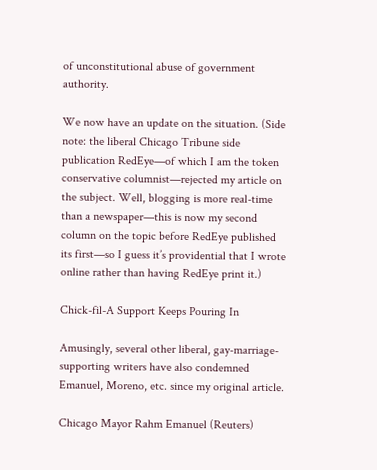of unconstitutional abuse of government authority.

We now have an update on the situation. (Side note: the liberal Chicago Tribune side publication RedEye—of which I am the token conservative columnist—rejected my article on the subject. Well, blogging is more real-time than a newspaper—this is now my second column on the topic before RedEye published its first—so I guess it’s providential that I wrote online rather than having RedEye print it.)

Chick-fil-A Support Keeps Pouring In

Amusingly, several other liberal, gay-marriage-supporting writers have also condemned Emanuel, Moreno, etc. since my original article.

Chicago Mayor Rahm Emanuel (Reuters)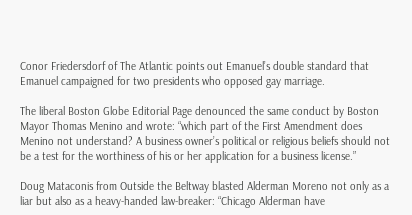Conor Friedersdorf of The Atlantic points out Emanuel’s double standard that Emanuel campaigned for two presidents who opposed gay marriage.

The liberal Boston Globe Editorial Page denounced the same conduct by Boston Mayor Thomas Menino and wrote: “which part of the First Amendment does Menino not understand? A business owner’s political or religious beliefs should not be a test for the worthiness of his or her application for a business license.”

Doug Mataconis from Outside the Beltway blasted Alderman Moreno not only as a liar but also as a heavy-handed law-breaker: “Chicago Alderman have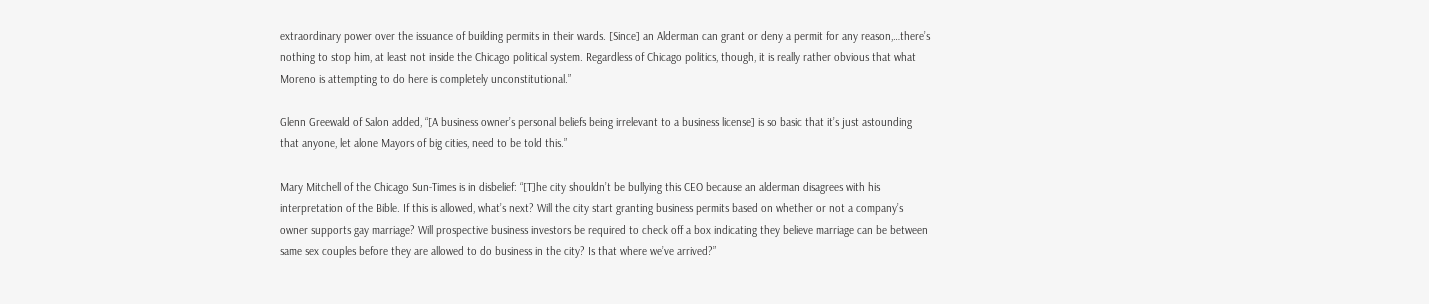extraordinary power over the issuance of building permits in their wards. [Since] an Alderman can grant or deny a permit for any reason,…there’s nothing to stop him, at least not inside the Chicago political system. Regardless of Chicago politics, though, it is really rather obvious that what Moreno is attempting to do here is completely unconstitutional.”

Glenn Greewald of Salon added, “[A business owner’s personal beliefs being irrelevant to a business license] is so basic that it’s just astounding that anyone, let alone Mayors of big cities, need to be told this.”

Mary Mitchell of the Chicago Sun-Times is in disbelief: “[T]he city shouldn’t be bullying this CEO because an alderman disagrees with his interpretation of the Bible. If this is allowed, what’s next? Will the city start granting business permits based on whether or not a company’s owner supports gay marriage? Will prospective business investors be required to check off a box indicating they believe marriage can be between same sex couples before they are allowed to do business in the city? Is that where we’ve arrived?”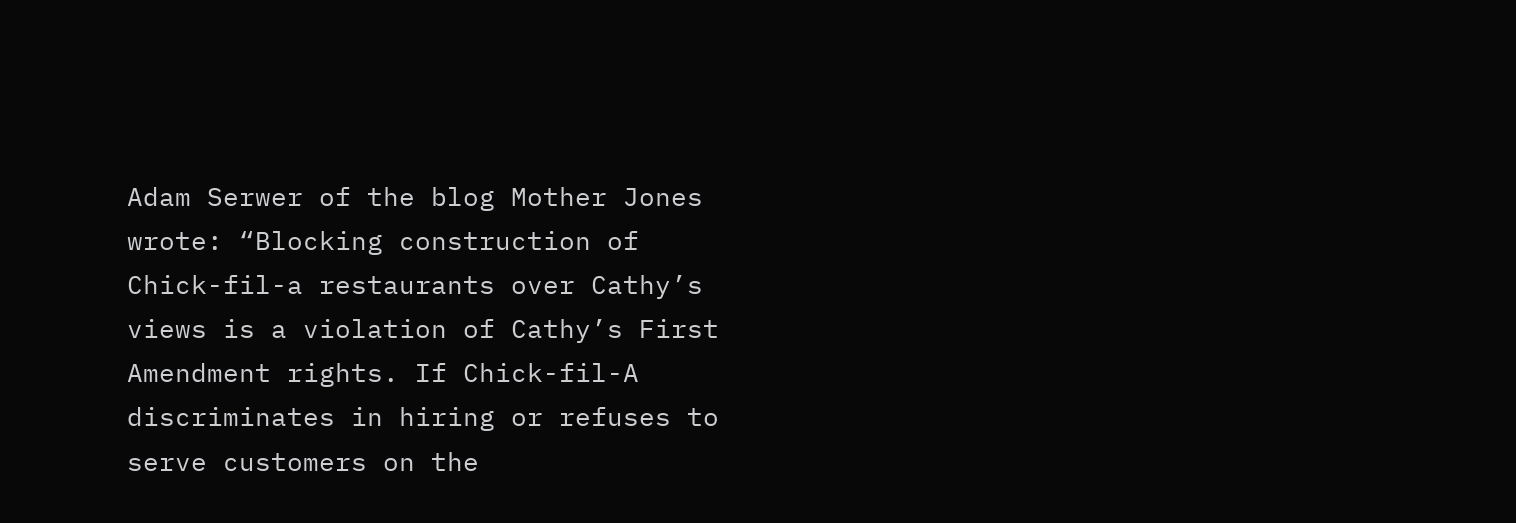Adam Serwer of the blog Mother Jones wrote: “Blocking construction of Chick-fil-a restaurants over Cathy’s views is a violation of Cathy’s First Amendment rights. If Chick-fil-A discriminates in hiring or refuses to serve customers on the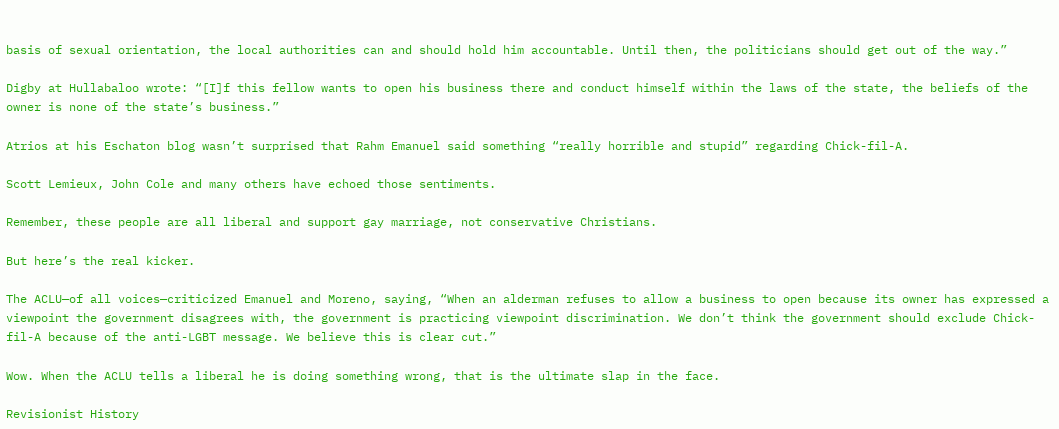basis of sexual orientation, the local authorities can and should hold him accountable. Until then, the politicians should get out of the way.”

Digby at Hullabaloo wrote: “[I]f this fellow wants to open his business there and conduct himself within the laws of the state, the beliefs of the owner is none of the state’s business.”

Atrios at his Eschaton blog wasn’t surprised that Rahm Emanuel said something “really horrible and stupid” regarding Chick-fil-A.

Scott Lemieux, John Cole and many others have echoed those sentiments.

Remember, these people are all liberal and support gay marriage, not conservative Christians.

But here’s the real kicker.

The ACLU—of all voices—criticized Emanuel and Moreno, saying, “When an alderman refuses to allow a business to open because its owner has expressed a viewpoint the government disagrees with, the government is practicing viewpoint discrimination. We don’t think the government should exclude Chick-fil-A because of the anti-LGBT message. We believe this is clear cut.”

Wow. When the ACLU tells a liberal he is doing something wrong, that is the ultimate slap in the face.

Revisionist History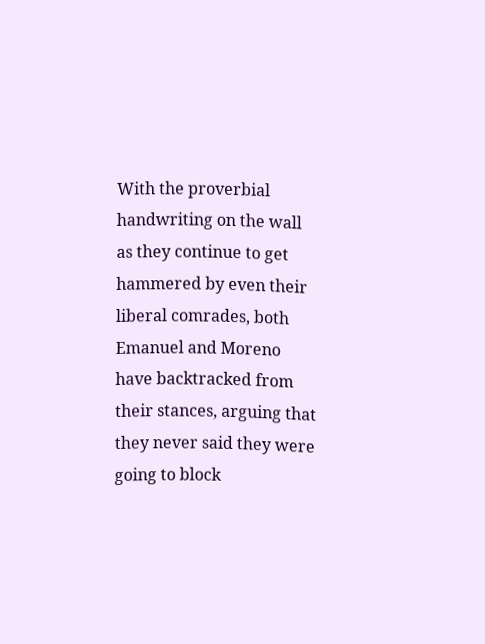With the proverbial handwriting on the wall as they continue to get hammered by even their liberal comrades, both Emanuel and Moreno have backtracked from their stances, arguing that they never said they were going to block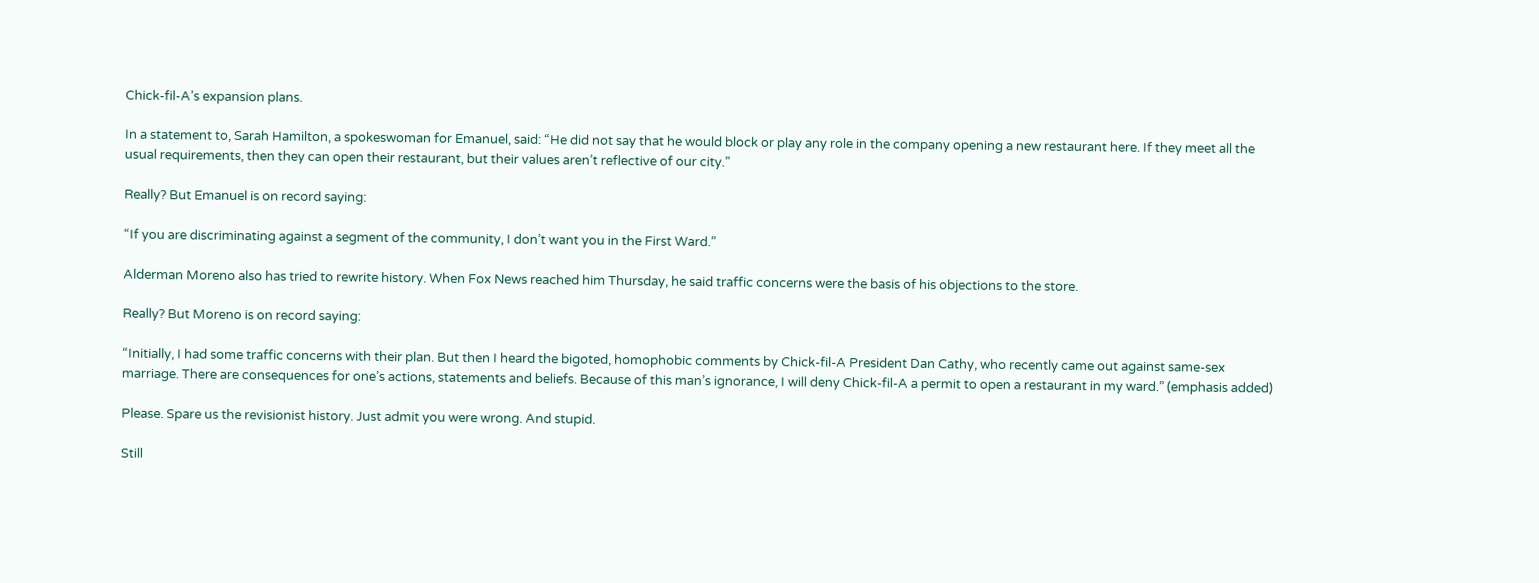Chick-fil-A’s expansion plans.

In a statement to, Sarah Hamilton, a spokeswoman for Emanuel, said: “He did not say that he would block or play any role in the company opening a new restaurant here. If they meet all the usual requirements, then they can open their restaurant, but their values aren’t reflective of our city.”

Really? But Emanuel is on record saying:

“If you are discriminating against a segment of the community, I don’t want you in the First Ward.”

Alderman Moreno also has tried to rewrite history. When Fox News reached him Thursday, he said traffic concerns were the basis of his objections to the store.

Really? But Moreno is on record saying:

“Initially, I had some traffic concerns with their plan. But then I heard the bigoted, homophobic comments by Chick-fil-A President Dan Cathy, who recently came out against same-sex marriage. There are consequences for one’s actions, statements and beliefs. Because of this man’s ignorance, I will deny Chick-fil-A a permit to open a restaurant in my ward.” (emphasis added)

Please. Spare us the revisionist history. Just admit you were wrong. And stupid.

Still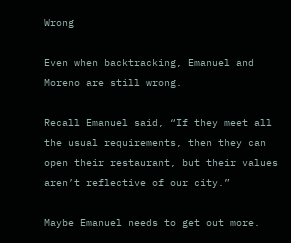Wrong

Even when backtracking, Emanuel and Moreno are still wrong.

Recall Emanuel said, “If they meet all the usual requirements, then they can open their restaurant, but their values aren’t reflective of our city.”

Maybe Emanuel needs to get out more.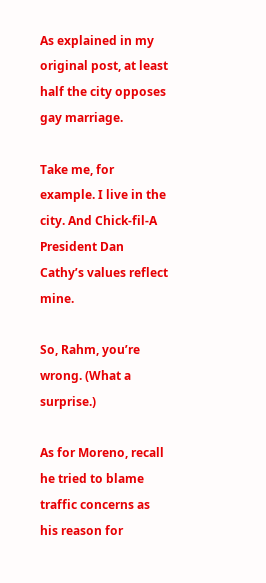As explained in my original post, at least half the city opposes gay marriage.

Take me, for example. I live in the city. And Chick-fil-A President Dan Cathy’s values reflect mine.

So, Rahm, you’re wrong. (What a surprise.)

As for Moreno, recall he tried to blame traffic concerns as his reason for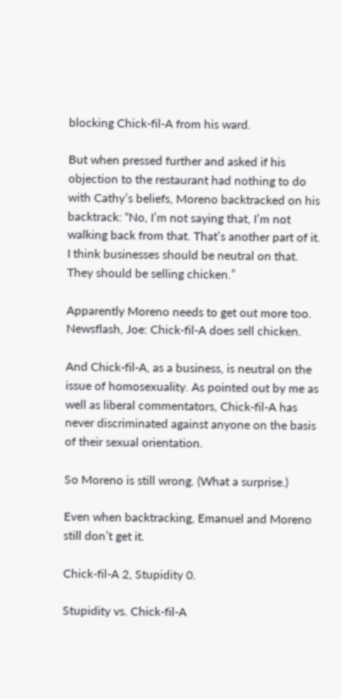blocking Chick-fil-A from his ward.

But when pressed further and asked if his objection to the restaurant had nothing to do with Cathy’s beliefs, Moreno backtracked on his backtrack: “No, I’m not saying that, I’m not walking back from that. That’s another part of it. I think businesses should be neutral on that. They should be selling chicken.”

Apparently Moreno needs to get out more too. Newsflash, Joe: Chick-fil-A does sell chicken.

And Chick-fil-A, as a business, is neutral on the issue of homosexuality. As pointed out by me as well as liberal commentators, Chick-fil-A has never discriminated against anyone on the basis of their sexual orientation.

So Moreno is still wrong. (What a surprise.)

Even when backtracking, Emanuel and Moreno still don’t get it.

Chick-fil-A 2, Stupidity 0.

Stupidity vs. Chick-fil-A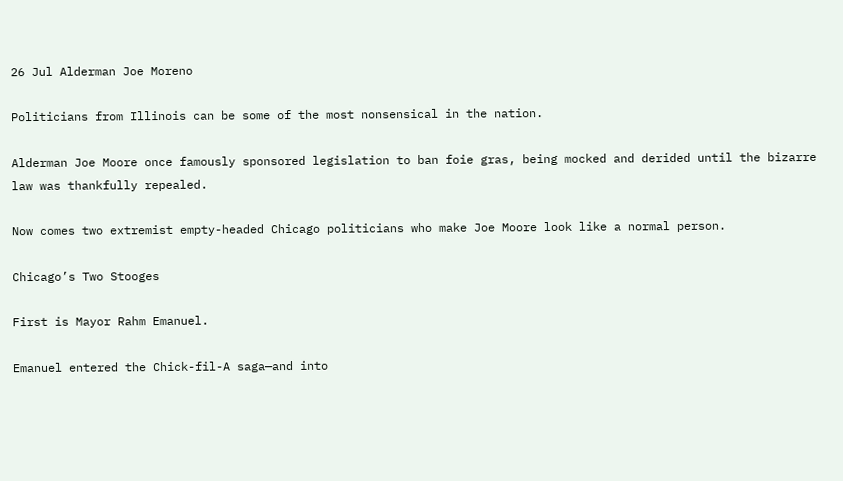26 Jul Alderman Joe Moreno

Politicians from Illinois can be some of the most nonsensical in the nation.

Alderman Joe Moore once famously sponsored legislation to ban foie gras, being mocked and derided until the bizarre law was thankfully repealed.

Now comes two extremist empty-headed Chicago politicians who make Joe Moore look like a normal person.

Chicago’s Two Stooges

First is Mayor Rahm Emanuel.

Emanuel entered the Chick-fil-A saga—and into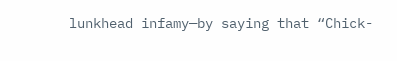lunkhead infamy—by saying that “Chick-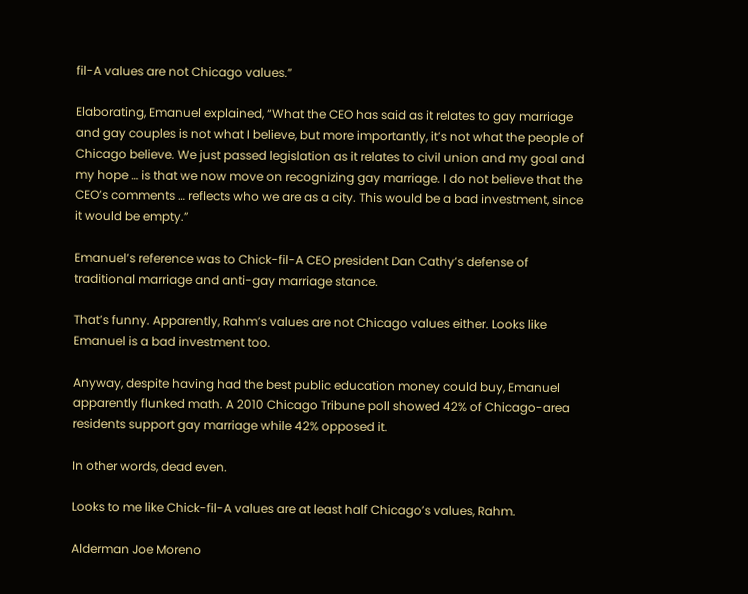fil-A values are not Chicago values.”

Elaborating, Emanuel explained, “What the CEO has said as it relates to gay marriage and gay couples is not what I believe, but more importantly, it’s not what the people of Chicago believe. We just passed legislation as it relates to civil union and my goal and my hope … is that we now move on recognizing gay marriage. I do not believe that the CEO’s comments … reflects who we are as a city. This would be a bad investment, since it would be empty.”

Emanuel’s reference was to Chick-fil-A CEO president Dan Cathy’s defense of traditional marriage and anti-gay marriage stance.

That’s funny. Apparently, Rahm’s values are not Chicago values either. Looks like Emanuel is a bad investment too.

Anyway, despite having had the best public education money could buy, Emanuel apparently flunked math. A 2010 Chicago Tribune poll showed 42% of Chicago-area residents support gay marriage while 42% opposed it.

In other words, dead even.

Looks to me like Chick-fil-A values are at least half Chicago’s values, Rahm.

Alderman Joe Moreno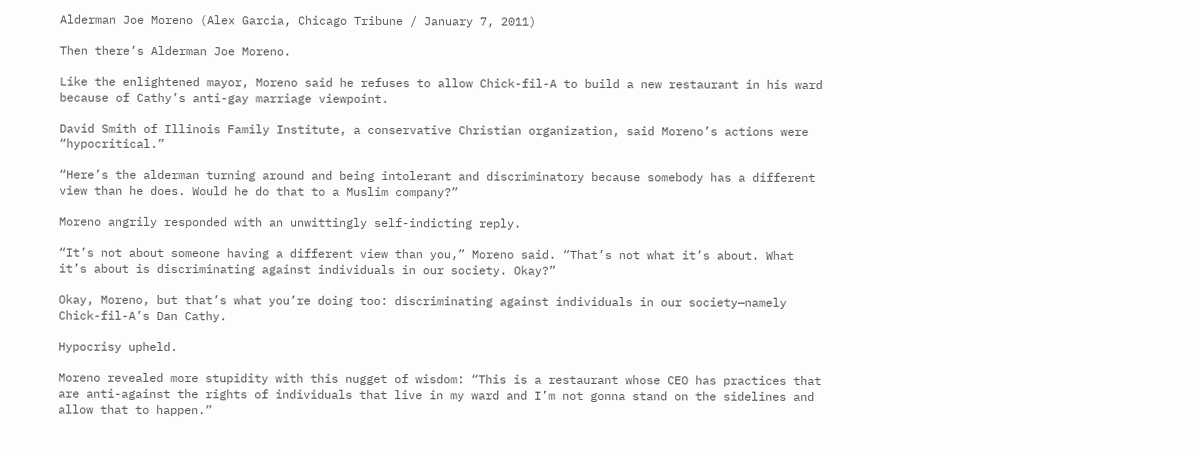Alderman Joe Moreno (Alex Garcia, Chicago Tribune / January 7, 2011)

Then there’s Alderman Joe Moreno.

Like the enlightened mayor, Moreno said he refuses to allow Chick-fil-A to build a new restaurant in his ward because of Cathy’s anti-gay marriage viewpoint.

David Smith of Illinois Family Institute, a conservative Christian organization, said Moreno’s actions were “hypocritical.”

“Here’s the alderman turning around and being intolerant and discriminatory because somebody has a different view than he does. Would he do that to a Muslim company?”

Moreno angrily responded with an unwittingly self-indicting reply.

“It’s not about someone having a different view than you,” Moreno said. “That’s not what it’s about. What it’s about is discriminating against individuals in our society. Okay?”

Okay, Moreno, but that’s what you’re doing too: discriminating against individuals in our society—namely Chick-fil-A’s Dan Cathy.

Hypocrisy upheld.

Moreno revealed more stupidity with this nugget of wisdom: “This is a restaurant whose CEO has practices that are anti-against the rights of individuals that live in my ward and I’m not gonna stand on the sidelines and allow that to happen.”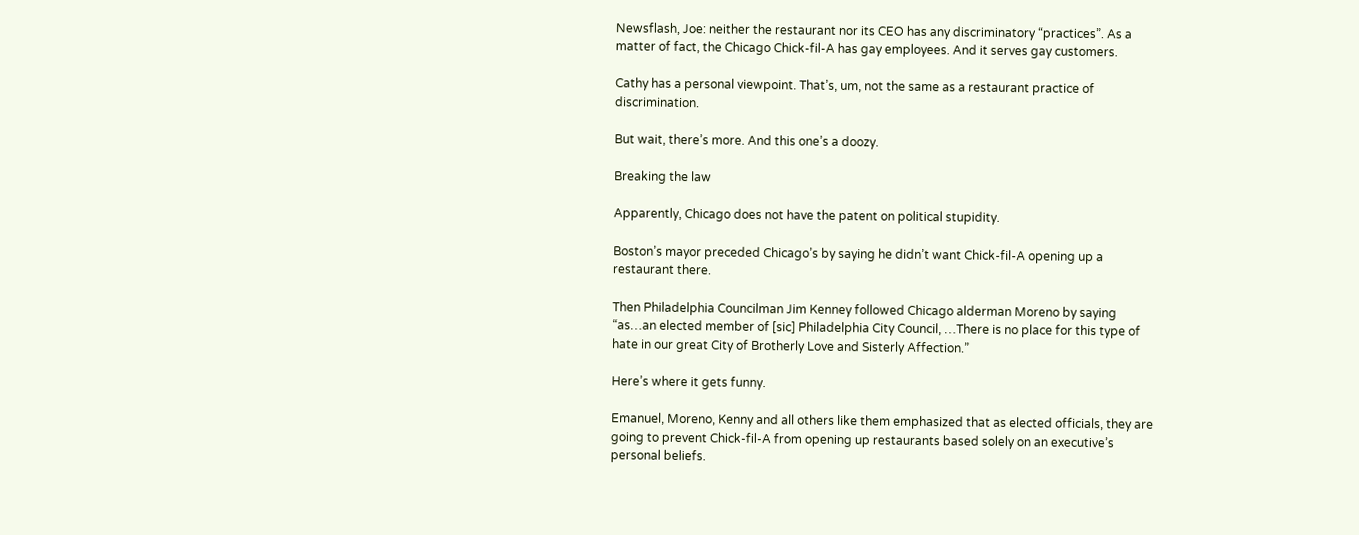Newsflash, Joe: neither the restaurant nor its CEO has any discriminatory “practices”. As a matter of fact, the Chicago Chick-fil-A has gay employees. And it serves gay customers.

Cathy has a personal viewpoint. That’s, um, not the same as a restaurant practice of discrimination.

But wait, there’s more. And this one’s a doozy.

Breaking the law

Apparently, Chicago does not have the patent on political stupidity.

Boston’s mayor preceded Chicago’s by saying he didn’t want Chick-fil-A opening up a restaurant there.

Then Philadelphia Councilman Jim Kenney followed Chicago alderman Moreno by saying “as…an elected member of [sic] Philadelphia City Council, …There is no place for this type of hate in our great City of Brotherly Love and Sisterly Affection.”

Here’s where it gets funny.

Emanuel, Moreno, Kenny and all others like them emphasized that as elected officials, they are going to prevent Chick-fil-A from opening up restaurants based solely on an executive’s personal beliefs.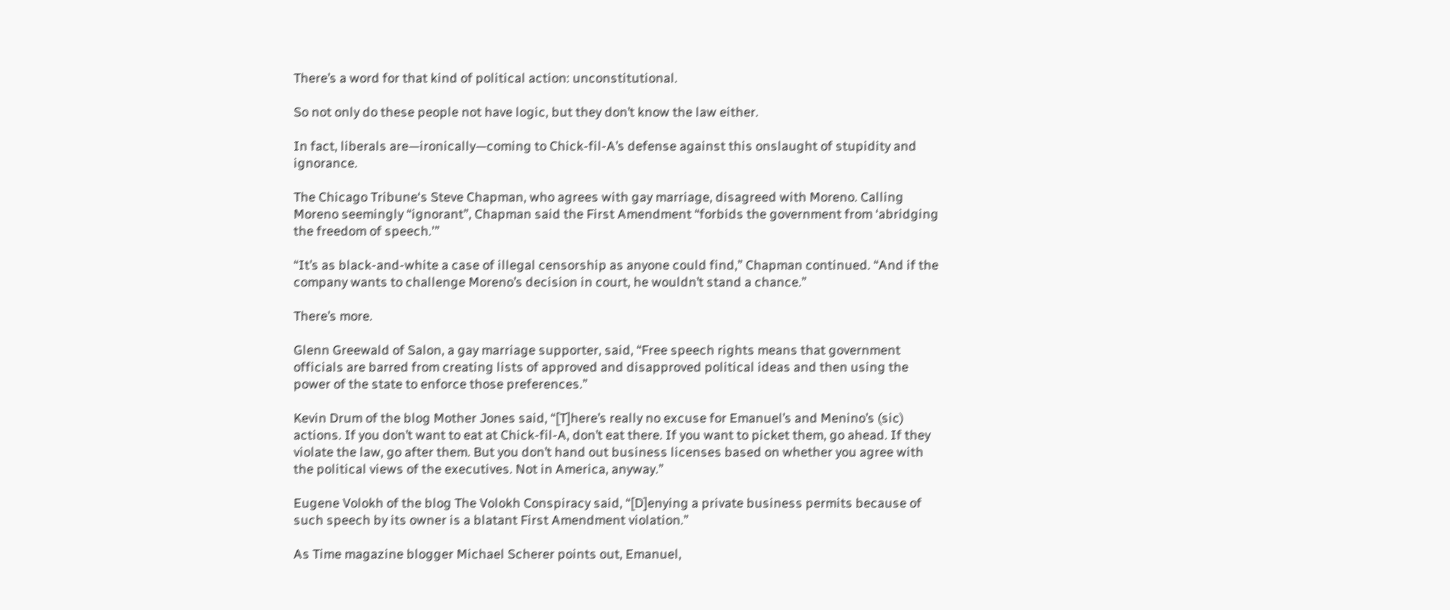There’s a word for that kind of political action: unconstitutional.

So not only do these people not have logic, but they don’t know the law either.

In fact, liberals are—ironically—coming to Chick-fil-A’s defense against this onslaught of stupidity and ignorance.

The Chicago Tribune‘s Steve Chapman, who agrees with gay marriage, disagreed with Moreno. Calling Moreno seemingly “ignorant”, Chapman said the First Amendment “forbids the government from ‘abridging the freedom of speech.'”

“It’s as black-and-white a case of illegal censorship as anyone could find,” Chapman continued. “And if the company wants to challenge Moreno’s decision in court, he wouldn’t stand a chance.”

There’s more.

Glenn Greewald of Salon, a gay marriage supporter, said, “Free speech rights means that government officials are barred from creating lists of approved and disapproved political ideas and then using the power of the state to enforce those preferences.”

Kevin Drum of the blog Mother Jones said, “[T]here’s really no excuse for Emanuel’s and Menino’s (sic) actions. If you don’t want to eat at Chick-fil-A, don’t eat there. If you want to picket them, go ahead. If they violate the law, go after them. But you don’t hand out business licenses based on whether you agree with the political views of the executives. Not in America, anyway.”

Eugene Volokh of the blog The Volokh Conspiracy said, “[D]enying a private business permits because of such speech by its owner is a blatant First Amendment violation.”

As Time magazine blogger Michael Scherer points out, Emanuel,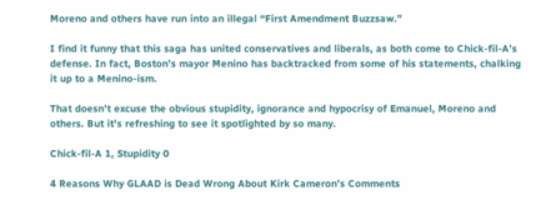Moreno and others have run into an illegal “First Amendment Buzzsaw.”

I find it funny that this saga has united conservatives and liberals, as both come to Chick-fil-A’s defense. In fact, Boston’s mayor Menino has backtracked from some of his statements, chalking it up to a Menino-ism.

That doesn’t excuse the obvious stupidity, ignorance and hypocrisy of Emanuel, Moreno and others. But it’s refreshing to see it spotlighted by so many.

Chick-fil-A 1, Stupidity 0

4 Reasons Why GLAAD is Dead Wrong About Kirk Cameron’s Comments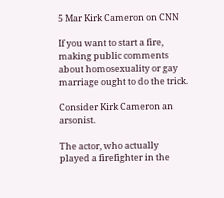5 Mar Kirk Cameron on CNN

If you want to start a fire, making public comments about homosexuality or gay marriage ought to do the trick.

Consider Kirk Cameron an arsonist.

The actor, who actually played a firefighter in the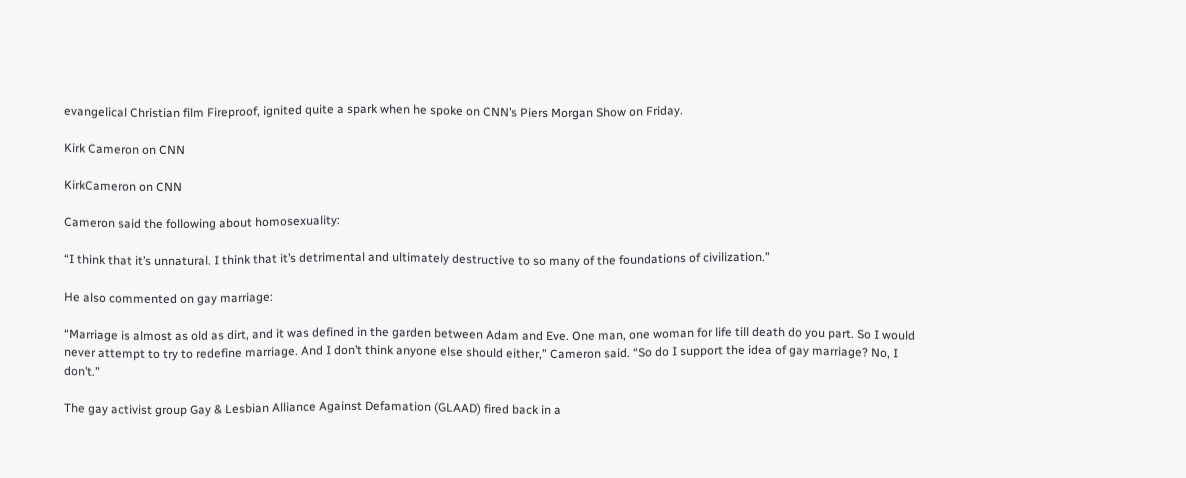evangelical Christian film Fireproof, ignited quite a spark when he spoke on CNN’s Piers Morgan Show on Friday.

Kirk Cameron on CNN

KirkCameron on CNN

Cameron said the following about homosexuality:

“I think that it’s unnatural. I think that it’s detrimental and ultimately destructive to so many of the foundations of civilization.”

He also commented on gay marriage:

“Marriage is almost as old as dirt, and it was defined in the garden between Adam and Eve. One man, one woman for life till death do you part. So I would never attempt to try to redefine marriage. And I don’t think anyone else should either,” Cameron said. “So do I support the idea of gay marriage? No, I don’t.”

The gay activist group Gay & Lesbian Alliance Against Defamation (GLAAD) fired back in a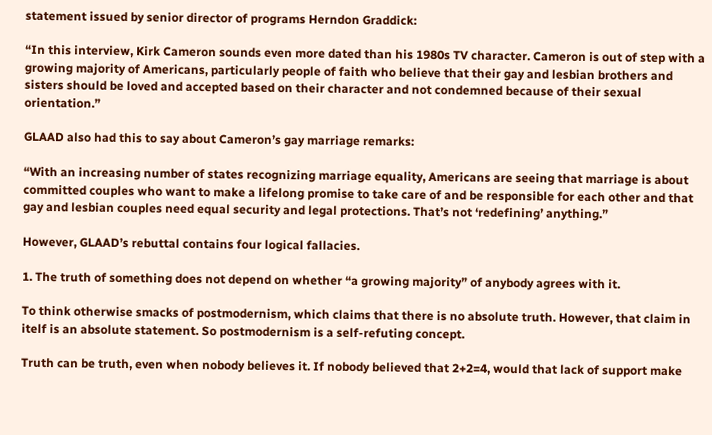statement issued by senior director of programs Herndon Graddick:

“In this interview, Kirk Cameron sounds even more dated than his 1980s TV character. Cameron is out of step with a growing majority of Americans, particularly people of faith who believe that their gay and lesbian brothers and sisters should be loved and accepted based on their character and not condemned because of their sexual orientation.”

GLAAD also had this to say about Cameron’s gay marriage remarks:

“With an increasing number of states recognizing marriage equality, Americans are seeing that marriage is about committed couples who want to make a lifelong promise to take care of and be responsible for each other and that gay and lesbian couples need equal security and legal protections. That’s not ‘redefining’ anything.”

However, GLAAD’s rebuttal contains four logical fallacies.

1. The truth of something does not depend on whether “a growing majority” of anybody agrees with it.

To think otherwise smacks of postmodernism, which claims that there is no absolute truth. However, that claim in itelf is an absolute statement. So postmodernism is a self-refuting concept.

Truth can be truth, even when nobody believes it. If nobody believed that 2+2=4, would that lack of support make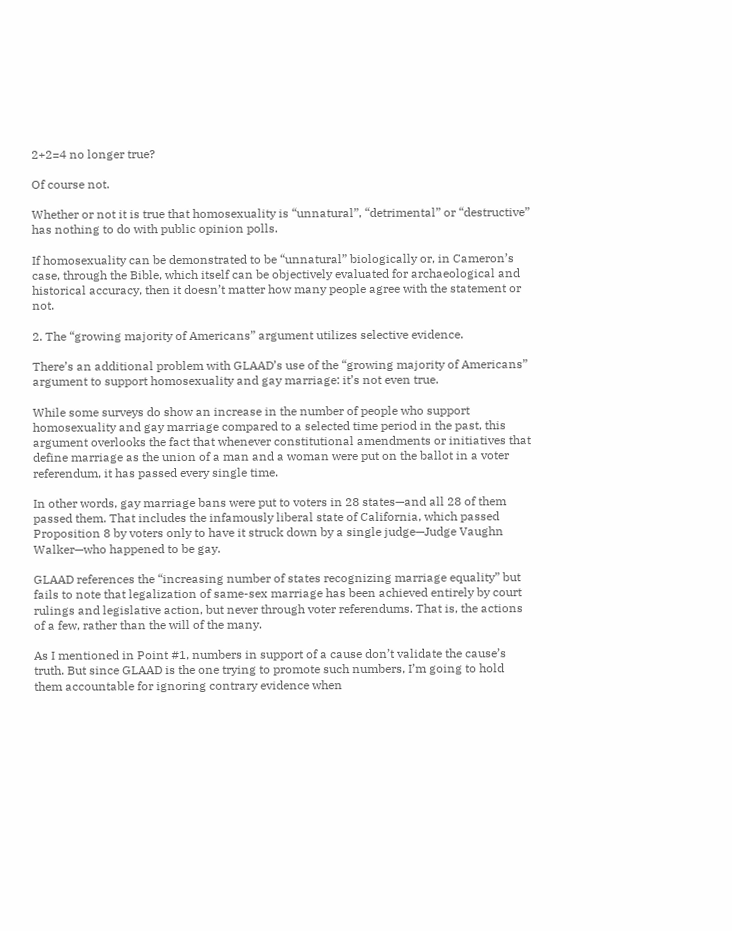2+2=4 no longer true?

Of course not.

Whether or not it is true that homosexuality is “unnatural”, “detrimental” or “destructive” has nothing to do with public opinion polls.

If homosexuality can be demonstrated to be “unnatural” biologically or, in Cameron’s case, through the Bible, which itself can be objectively evaluated for archaeological and historical accuracy, then it doesn’t matter how many people agree with the statement or not.

2. The “growing majority of Americans” argument utilizes selective evidence.

There’s an additional problem with GLAAD’s use of the “growing majority of Americans” argument to support homosexuality and gay marriage: it’s not even true.

While some surveys do show an increase in the number of people who support homosexuality and gay marriage compared to a selected time period in the past, this argument overlooks the fact that whenever constitutional amendments or initiatives that define marriage as the union of a man and a woman were put on the ballot in a voter referendum, it has passed every single time.

In other words, gay marriage bans were put to voters in 28 states—and all 28 of them passed them. That includes the infamously liberal state of California, which passed Proposition 8 by voters only to have it struck down by a single judge—Judge Vaughn Walker—who happened to be gay.

GLAAD references the “increasing number of states recognizing marriage equality” but fails to note that legalization of same-sex marriage has been achieved entirely by court rulings and legislative action, but never through voter referendums. That is, the actions of a few, rather than the will of the many.

As I mentioned in Point #1, numbers in support of a cause don’t validate the cause’s truth. But since GLAAD is the one trying to promote such numbers, I’m going to hold them accountable for ignoring contrary evidence when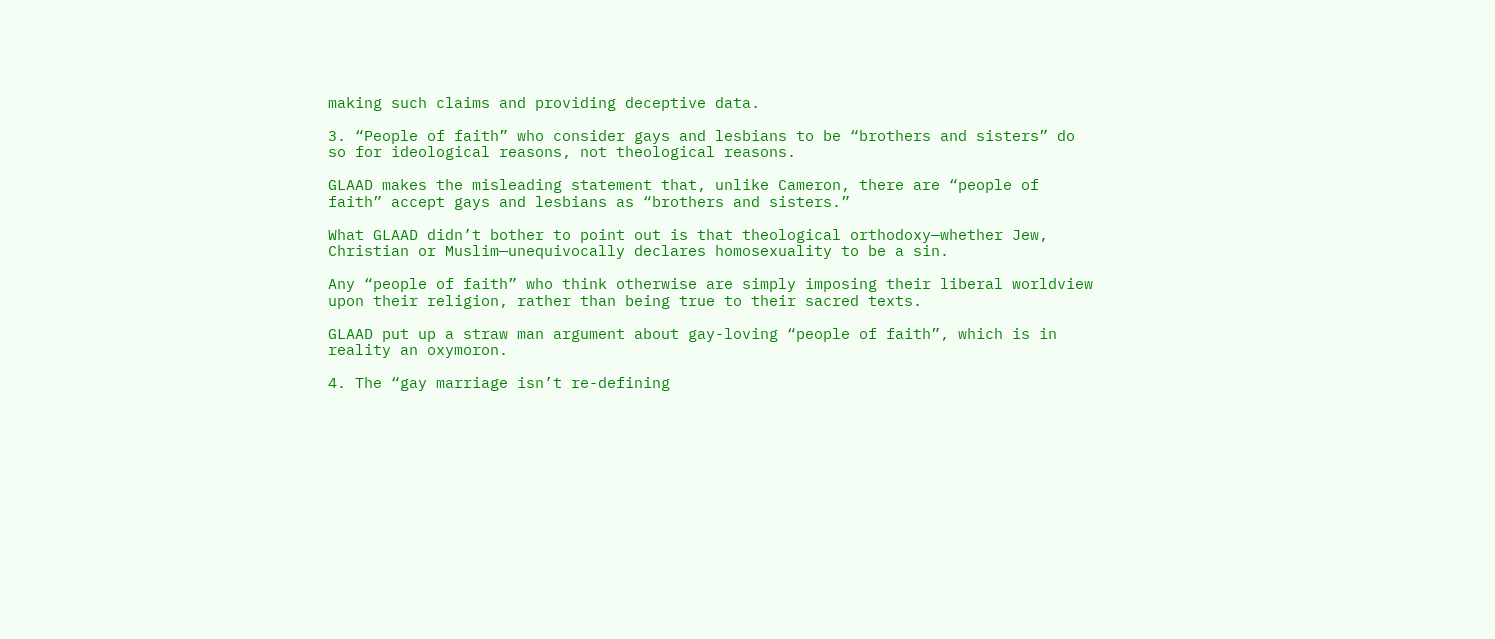making such claims and providing deceptive data.

3. “People of faith” who consider gays and lesbians to be “brothers and sisters” do so for ideological reasons, not theological reasons.

GLAAD makes the misleading statement that, unlike Cameron, there are “people of faith” accept gays and lesbians as “brothers and sisters.”

What GLAAD didn’t bother to point out is that theological orthodoxy—whether Jew, Christian or Muslim—unequivocally declares homosexuality to be a sin.

Any “people of faith” who think otherwise are simply imposing their liberal worldview upon their religion, rather than being true to their sacred texts.

GLAAD put up a straw man argument about gay-loving “people of faith”, which is in reality an oxymoron.

4. The “gay marriage isn’t re-defining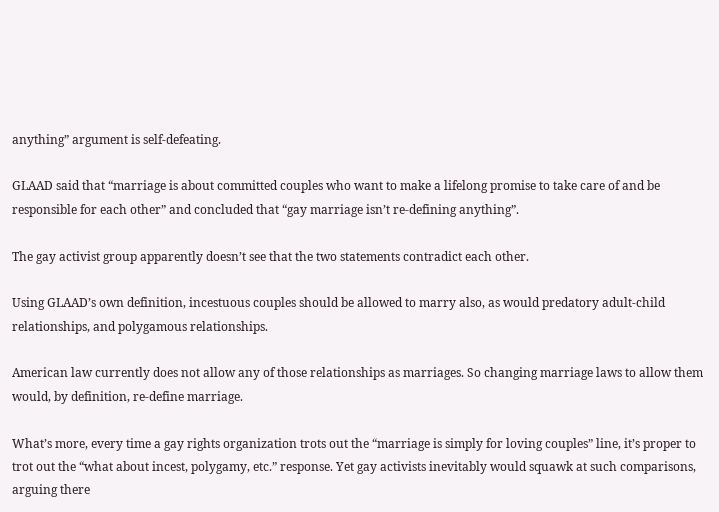anything” argument is self-defeating.

GLAAD said that “marriage is about committed couples who want to make a lifelong promise to take care of and be responsible for each other” and concluded that “gay marriage isn’t re-defining anything”.

The gay activist group apparently doesn’t see that the two statements contradict each other.

Using GLAAD’s own definition, incestuous couples should be allowed to marry also, as would predatory adult-child relationships, and polygamous relationships.

American law currently does not allow any of those relationships as marriages. So changing marriage laws to allow them would, by definition, re-define marriage.

What’s more, every time a gay rights organization trots out the “marriage is simply for loving couples” line, it’s proper to trot out the “what about incest, polygamy, etc.” response. Yet gay activists inevitably would squawk at such comparisons, arguing there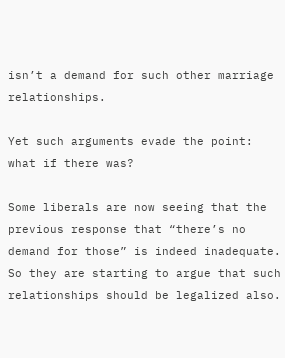isn’t a demand for such other marriage relationships.

Yet such arguments evade the point: what if there was?

Some liberals are now seeing that the previous response that “there’s no demand for those” is indeed inadequate. So they are starting to argue that such relationships should be legalized also.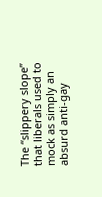The “slippery slope” that liberals used to mock as simply an absurd anti-gay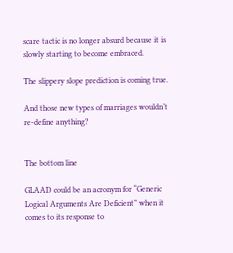scare tactic is no longer absurd because it is slowly starting to become embraced.

The slippery slope prediction is coming true.

And those new types of marriages wouldn’t re-define anything?


The bottom line

GLAAD could be an acronym for “Generic Logical Arguments Are Deficient” when it comes to its response to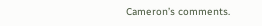Cameron’s comments.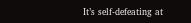It’s self-defeating at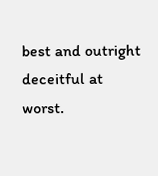best and outright deceitful at worst.